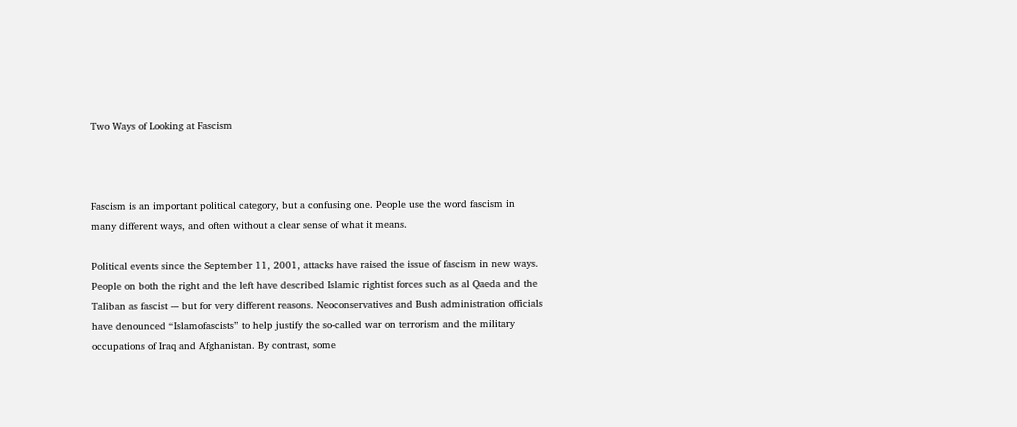Two Ways of Looking at Fascism



Fascism is an important political category, but a confusing one. People use the word fascism in many different ways, and often without a clear sense of what it means.

Political events since the September 11, 2001, attacks have raised the issue of fascism in new ways. People on both the right and the left have described Islamic rightist forces such as al Qaeda and the Taliban as fascist -– but for very different reasons. Neoconservatives and Bush administration officials have denounced “Islamofascists” to help justify the so-called war on terrorism and the military occupations of Iraq and Afghanistan. By contrast, some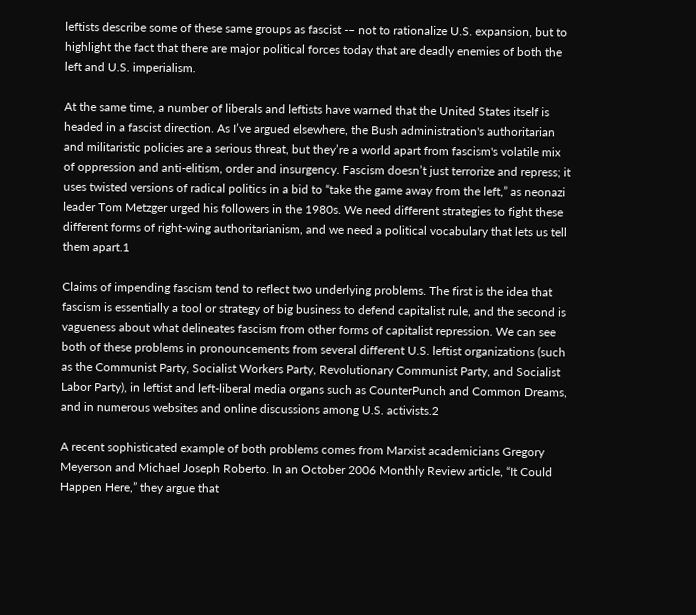leftists describe some of these same groups as fascist -– not to rationalize U.S. expansion, but to highlight the fact that there are major political forces today that are deadly enemies of both the left and U.S. imperialism.

At the same time, a number of liberals and leftists have warned that the United States itself is headed in a fascist direction. As I’ve argued elsewhere, the Bush administration's authoritarian and militaristic policies are a serious threat, but they’re a world apart from fascism's volatile mix of oppression and anti-elitism, order and insurgency. Fascism doesn’t just terrorize and repress; it uses twisted versions of radical politics in a bid to “take the game away from the left,” as neonazi leader Tom Metzger urged his followers in the 1980s. We need different strategies to fight these different forms of right-wing authoritarianism, and we need a political vocabulary that lets us tell them apart.1

Claims of impending fascism tend to reflect two underlying problems. The first is the idea that fascism is essentially a tool or strategy of big business to defend capitalist rule, and the second is vagueness about what delineates fascism from other forms of capitalist repression. We can see both of these problems in pronouncements from several different U.S. leftist organizations (such as the Communist Party, Socialist Workers Party, Revolutionary Communist Party, and Socialist Labor Party), in leftist and left-liberal media organs such as CounterPunch and Common Dreams, and in numerous websites and online discussions among U.S. activists.2

A recent sophisticated example of both problems comes from Marxist academicians Gregory Meyerson and Michael Joseph Roberto. In an October 2006 Monthly Review article, “It Could Happen Here,” they argue that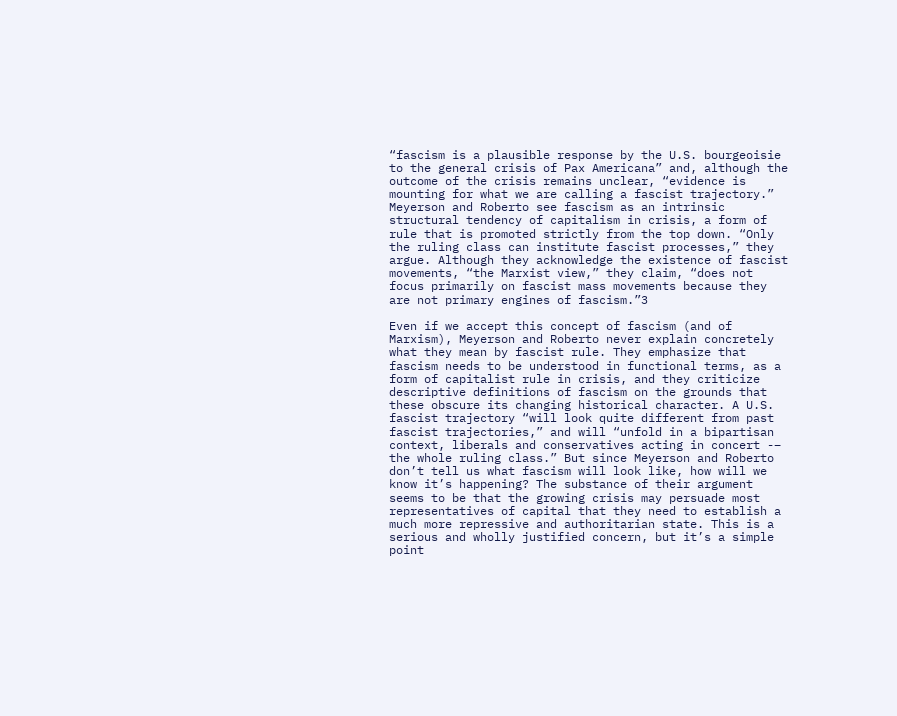“fascism is a plausible response by the U.S. bourgeoisie to the general crisis of Pax Americana” and, although the outcome of the crisis remains unclear, “evidence is mounting for what we are calling a fascist trajectory.” Meyerson and Roberto see fascism as an intrinsic structural tendency of capitalism in crisis, a form of rule that is promoted strictly from the top down. “Only the ruling class can institute fascist processes,” they argue. Although they acknowledge the existence of fascist movements, “the Marxist view,” they claim, “does not focus primarily on fascist mass movements because they are not primary engines of fascism.”3

Even if we accept this concept of fascism (and of Marxism), Meyerson and Roberto never explain concretely what they mean by fascist rule. They emphasize that fascism needs to be understood in functional terms, as a form of capitalist rule in crisis, and they criticize descriptive definitions of fascism on the grounds that these obscure its changing historical character. A U.S. fascist trajectory “will look quite different from past fascist trajectories,” and will “unfold in a bipartisan context, liberals and conservatives acting in concert -– the whole ruling class.” But since Meyerson and Roberto don’t tell us what fascism will look like, how will we know it’s happening? The substance of their argument seems to be that the growing crisis may persuade most representatives of capital that they need to establish a much more repressive and authoritarian state. This is a serious and wholly justified concern, but it’s a simple point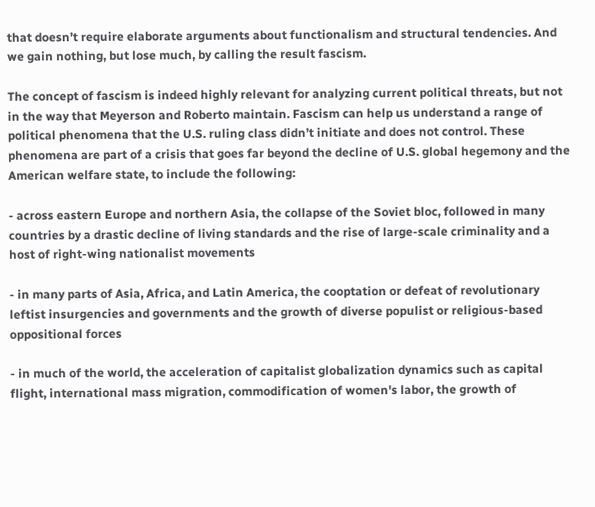that doesn’t require elaborate arguments about functionalism and structural tendencies. And we gain nothing, but lose much, by calling the result fascism.

The concept of fascism is indeed highly relevant for analyzing current political threats, but not in the way that Meyerson and Roberto maintain. Fascism can help us understand a range of political phenomena that the U.S. ruling class didn’t initiate and does not control. These phenomena are part of a crisis that goes far beyond the decline of U.S. global hegemony and the American welfare state, to include the following:

- across eastern Europe and northern Asia, the collapse of the Soviet bloc, followed in many countries by a drastic decline of living standards and the rise of large-scale criminality and a host of right-wing nationalist movements

- in many parts of Asia, Africa, and Latin America, the cooptation or defeat of revolutionary leftist insurgencies and governments and the growth of diverse populist or religious-based oppositional forces

- in much of the world, the acceleration of capitalist globalization dynamics such as capital flight, international mass migration, commodification of women's labor, the growth of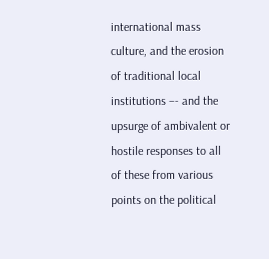international mass culture, and the erosion of traditional local institutions –- and the upsurge of ambivalent or hostile responses to all of these from various points on the political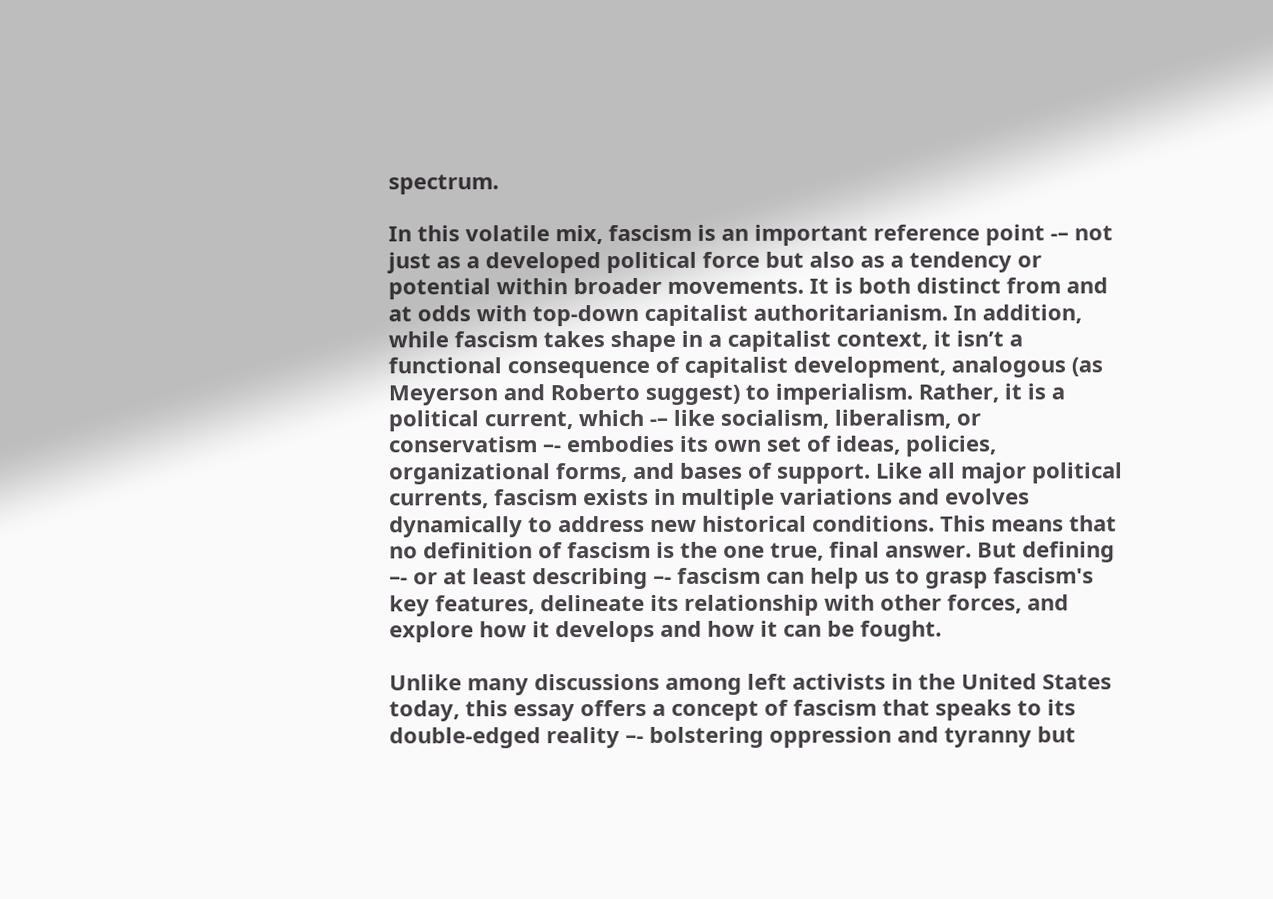spectrum.

In this volatile mix, fascism is an important reference point -– not just as a developed political force but also as a tendency or potential within broader movements. It is both distinct from and at odds with top-down capitalist authoritarianism. In addition, while fascism takes shape in a capitalist context, it isn’t a functional consequence of capitalist development, analogous (as Meyerson and Roberto suggest) to imperialism. Rather, it is a political current, which -– like socialism, liberalism, or conservatism –- embodies its own set of ideas, policies, organizational forms, and bases of support. Like all major political currents, fascism exists in multiple variations and evolves dynamically to address new historical conditions. This means that no definition of fascism is the one true, final answer. But defining –- or at least describing –- fascism can help us to grasp fascism's key features, delineate its relationship with other forces, and explore how it develops and how it can be fought.

Unlike many discussions among left activists in the United States today, this essay offers a concept of fascism that speaks to its double-edged reality –- bolstering oppression and tyranny but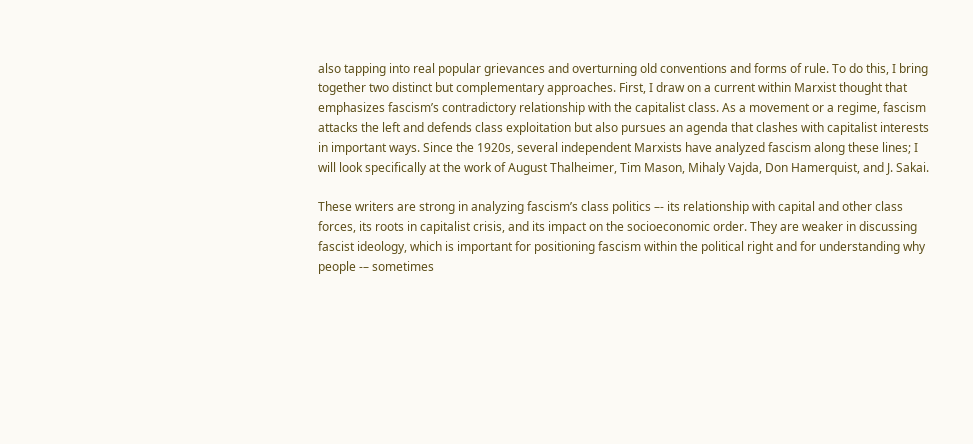also tapping into real popular grievances and overturning old conventions and forms of rule. To do this, I bring together two distinct but complementary approaches. First, I draw on a current within Marxist thought that emphasizes fascism’s contradictory relationship with the capitalist class. As a movement or a regime, fascism attacks the left and defends class exploitation but also pursues an agenda that clashes with capitalist interests in important ways. Since the 1920s, several independent Marxists have analyzed fascism along these lines; I will look specifically at the work of August Thalheimer, Tim Mason, Mihaly Vajda, Don Hamerquist, and J. Sakai.

These writers are strong in analyzing fascism’s class politics –- its relationship with capital and other class forces, its roots in capitalist crisis, and its impact on the socioeconomic order. They are weaker in discussing fascist ideology, which is important for positioning fascism within the political right and for understanding why people -– sometimes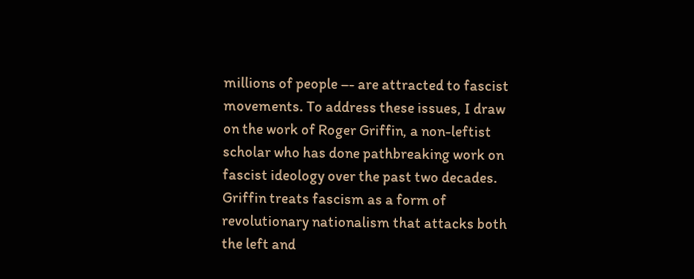millions of people –- are attracted to fascist movements. To address these issues, I draw on the work of Roger Griffin, a non-leftist scholar who has done pathbreaking work on fascist ideology over the past two decades. Griffin treats fascism as a form of revolutionary nationalism that attacks both the left and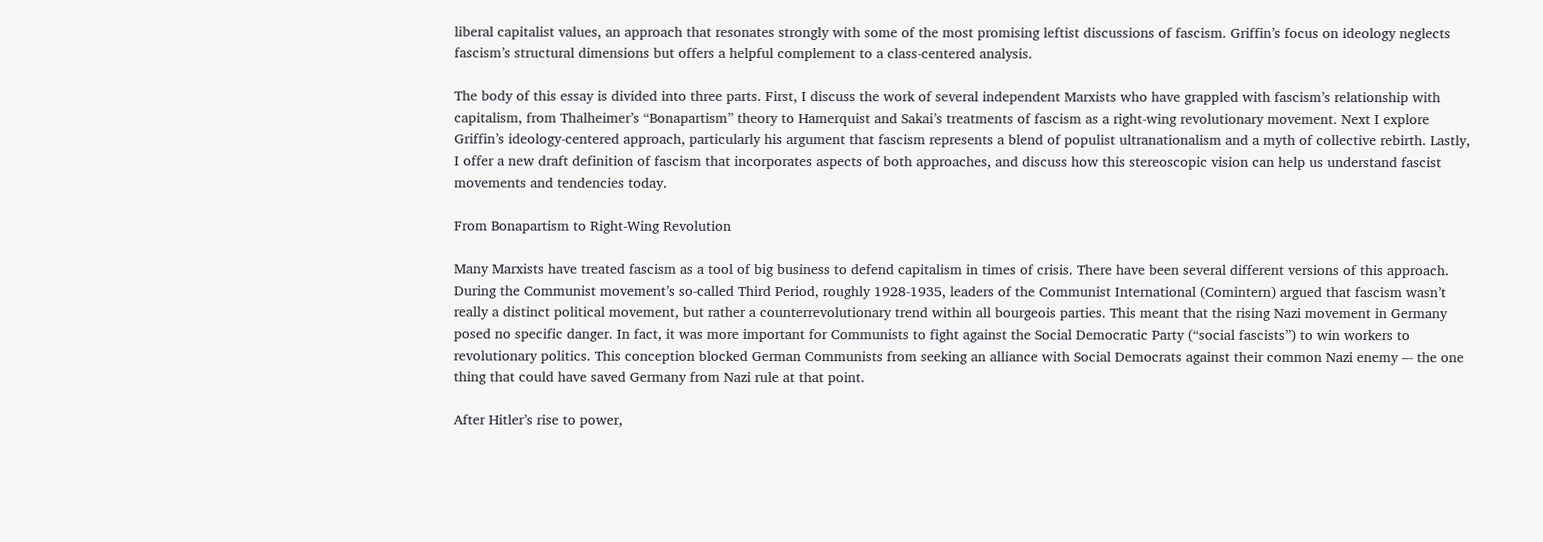liberal capitalist values, an approach that resonates strongly with some of the most promising leftist discussions of fascism. Griffin’s focus on ideology neglects fascism’s structural dimensions but offers a helpful complement to a class-centered analysis.

The body of this essay is divided into three parts. First, I discuss the work of several independent Marxists who have grappled with fascism’s relationship with capitalism, from Thalheimer’s “Bonapartism” theory to Hamerquist and Sakai’s treatments of fascism as a right-wing revolutionary movement. Next I explore Griffin’s ideology-centered approach, particularly his argument that fascism represents a blend of populist ultranationalism and a myth of collective rebirth. Lastly, I offer a new draft definition of fascism that incorporates aspects of both approaches, and discuss how this stereoscopic vision can help us understand fascist movements and tendencies today.

From Bonapartism to Right-Wing Revolution

Many Marxists have treated fascism as a tool of big business to defend capitalism in times of crisis. There have been several different versions of this approach. During the Communist movement’s so-called Third Period, roughly 1928-1935, leaders of the Communist International (Comintern) argued that fascism wasn’t really a distinct political movement, but rather a counterrevolutionary trend within all bourgeois parties. This meant that the rising Nazi movement in Germany posed no specific danger. In fact, it was more important for Communists to fight against the Social Democratic Party (“social fascists”) to win workers to revolutionary politics. This conception blocked German Communists from seeking an alliance with Social Democrats against their common Nazi enemy –- the one thing that could have saved Germany from Nazi rule at that point.

After Hitler’s rise to power,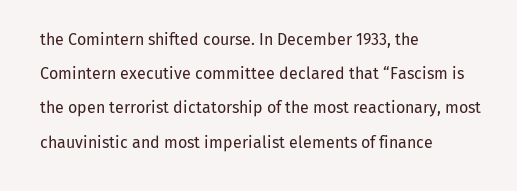the Comintern shifted course. In December 1933, the Comintern executive committee declared that “Fascism is the open terrorist dictatorship of the most reactionary, most chauvinistic and most imperialist elements of finance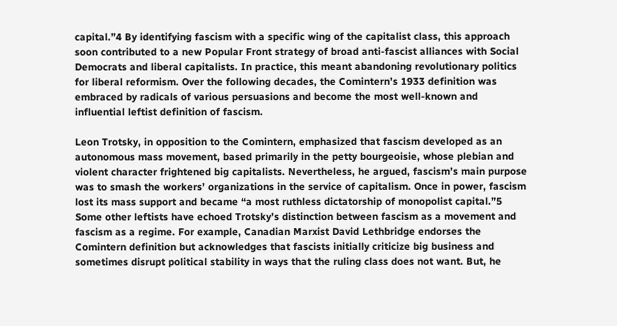capital.”4 By identifying fascism with a specific wing of the capitalist class, this approach soon contributed to a new Popular Front strategy of broad anti-fascist alliances with Social Democrats and liberal capitalists. In practice, this meant abandoning revolutionary politics for liberal reformism. Over the following decades, the Comintern’s 1933 definition was embraced by radicals of various persuasions and become the most well-known and influential leftist definition of fascism.

Leon Trotsky, in opposition to the Comintern, emphasized that fascism developed as an autonomous mass movement, based primarily in the petty bourgeoisie, whose plebian and violent character frightened big capitalists. Nevertheless, he argued, fascism’s main purpose was to smash the workers’ organizations in the service of capitalism. Once in power, fascism lost its mass support and became “a most ruthless dictatorship of monopolist capital.”5 Some other leftists have echoed Trotsky’s distinction between fascism as a movement and fascism as a regime. For example, Canadian Marxist David Lethbridge endorses the Comintern definition but acknowledges that fascists initially criticize big business and sometimes disrupt political stability in ways that the ruling class does not want. But, he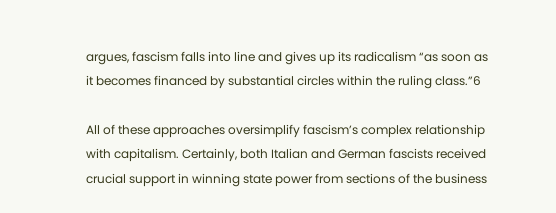argues, fascism falls into line and gives up its radicalism “as soon as it becomes financed by substantial circles within the ruling class.”6

All of these approaches oversimplify fascism’s complex relationship with capitalism. Certainly, both Italian and German fascists received crucial support in winning state power from sections of the business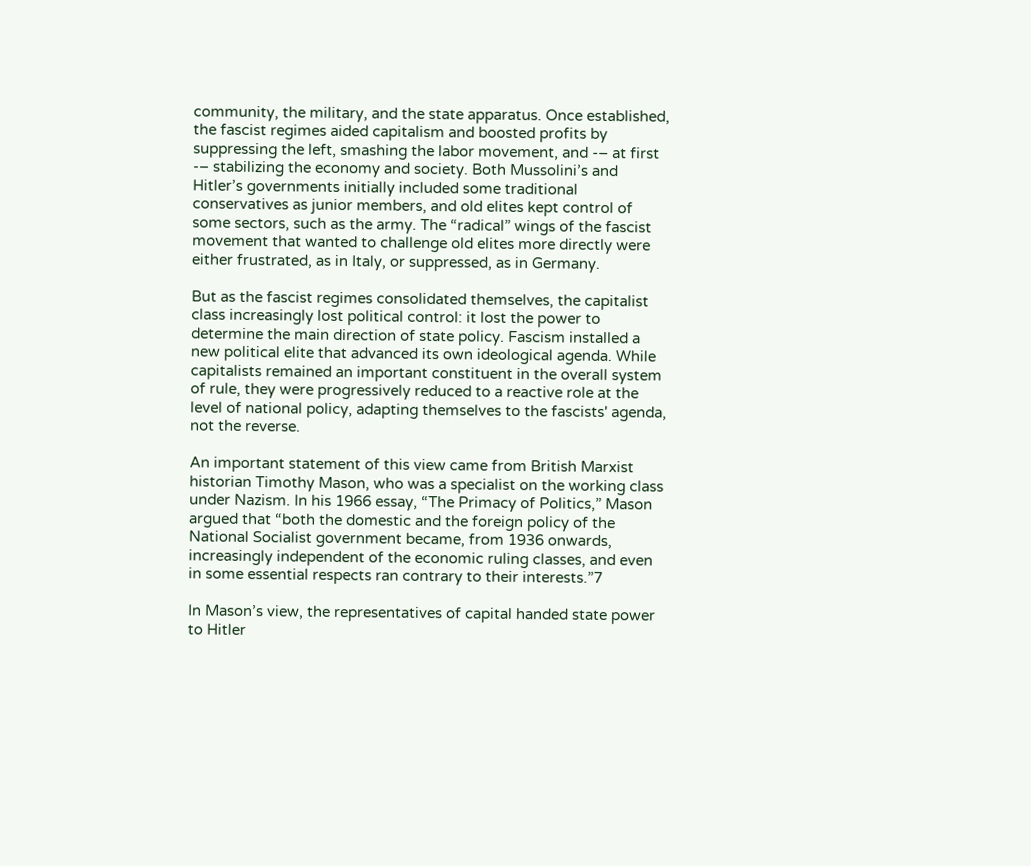community, the military, and the state apparatus. Once established, the fascist regimes aided capitalism and boosted profits by suppressing the left, smashing the labor movement, and -– at first -– stabilizing the economy and society. Both Mussolini’s and Hitler’s governments initially included some traditional conservatives as junior members, and old elites kept control of some sectors, such as the army. The “radical” wings of the fascist movement that wanted to challenge old elites more directly were either frustrated, as in Italy, or suppressed, as in Germany.

But as the fascist regimes consolidated themselves, the capitalist class increasingly lost political control: it lost the power to determine the main direction of state policy. Fascism installed a new political elite that advanced its own ideological agenda. While capitalists remained an important constituent in the overall system of rule, they were progressively reduced to a reactive role at the level of national policy, adapting themselves to the fascists' agenda, not the reverse.

An important statement of this view came from British Marxist historian Timothy Mason, who was a specialist on the working class under Nazism. In his 1966 essay, “The Primacy of Politics,” Mason argued that “both the domestic and the foreign policy of the National Socialist government became, from 1936 onwards, increasingly independent of the economic ruling classes, and even in some essential respects ran contrary to their interests.”7

In Mason’s view, the representatives of capital handed state power to Hitler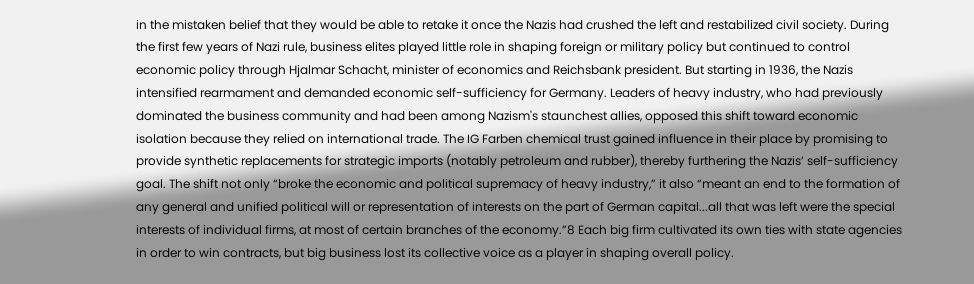in the mistaken belief that they would be able to retake it once the Nazis had crushed the left and restabilized civil society. During the first few years of Nazi rule, business elites played little role in shaping foreign or military policy but continued to control economic policy through Hjalmar Schacht, minister of economics and Reichsbank president. But starting in 1936, the Nazis intensified rearmament and demanded economic self-sufficiency for Germany. Leaders of heavy industry, who had previously dominated the business community and had been among Nazism's staunchest allies, opposed this shift toward economic isolation because they relied on international trade. The IG Farben chemical trust gained influence in their place by promising to provide synthetic replacements for strategic imports (notably petroleum and rubber), thereby furthering the Nazis’ self-sufficiency goal. The shift not only “broke the economic and political supremacy of heavy industry,” it also “meant an end to the formation of any general and unified political will or representation of interests on the part of German capital...all that was left were the special interests of individual firms, at most of certain branches of the economy.”8 Each big firm cultivated its own ties with state agencies in order to win contracts, but big business lost its collective voice as a player in shaping overall policy.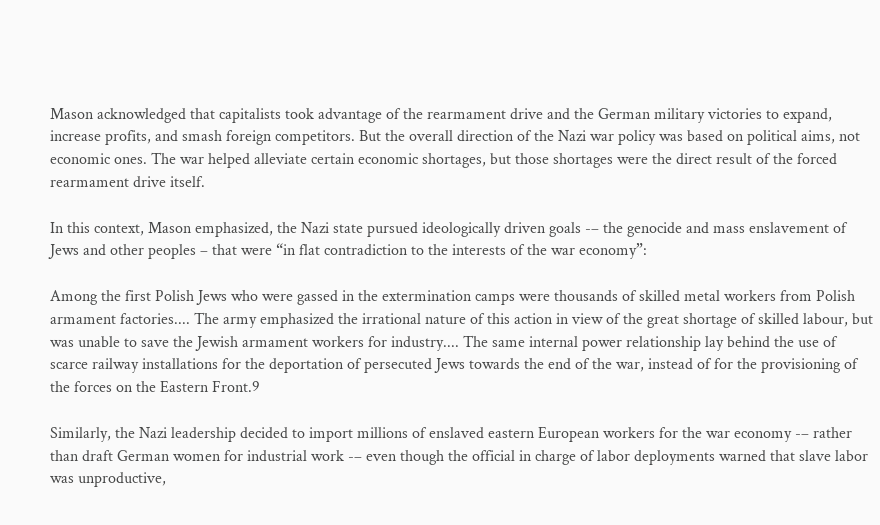Mason acknowledged that capitalists took advantage of the rearmament drive and the German military victories to expand, increase profits, and smash foreign competitors. But the overall direction of the Nazi war policy was based on political aims, not economic ones. The war helped alleviate certain economic shortages, but those shortages were the direct result of the forced rearmament drive itself.

In this context, Mason emphasized, the Nazi state pursued ideologically driven goals -– the genocide and mass enslavement of Jews and other peoples – that were “in flat contradiction to the interests of the war economy”:

Among the first Polish Jews who were gassed in the extermination camps were thousands of skilled metal workers from Polish armament factories.... The army emphasized the irrational nature of this action in view of the great shortage of skilled labour, but was unable to save the Jewish armament workers for industry.... The same internal power relationship lay behind the use of scarce railway installations for the deportation of persecuted Jews towards the end of the war, instead of for the provisioning of the forces on the Eastern Front.9

Similarly, the Nazi leadership decided to import millions of enslaved eastern European workers for the war economy -– rather than draft German women for industrial work -– even though the official in charge of labor deployments warned that slave labor was unproductive,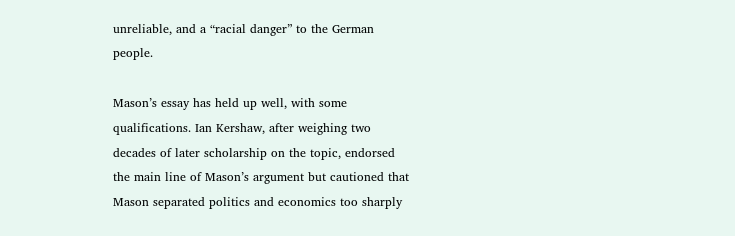unreliable, and a “racial danger” to the German people.

Mason’s essay has held up well, with some qualifications. Ian Kershaw, after weighing two decades of later scholarship on the topic, endorsed the main line of Mason’s argument but cautioned that Mason separated politics and economics too sharply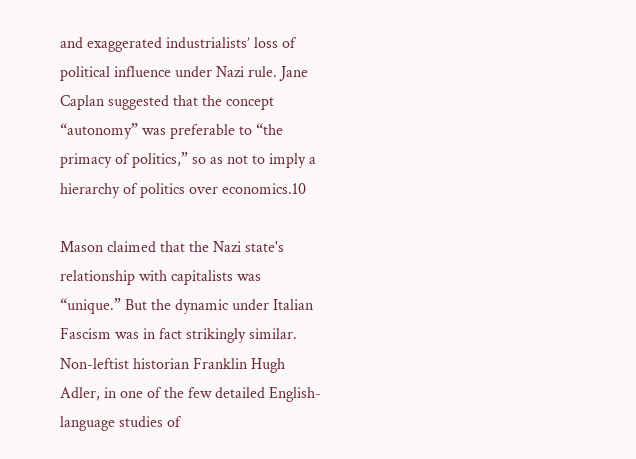and exaggerated industrialists’ loss of political influence under Nazi rule. Jane Caplan suggested that the concept “autonomy” was preferable to “the primacy of politics,” so as not to imply a hierarchy of politics over economics.10

Mason claimed that the Nazi state's relationship with capitalists was “unique.” But the dynamic under Italian Fascism was in fact strikingly similar. Non-leftist historian Franklin Hugh Adler, in one of the few detailed English-language studies of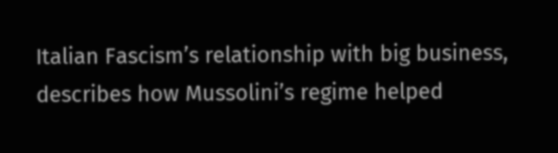Italian Fascism’s relationship with big business, describes how Mussolini’s regime helped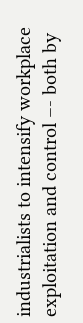industrialists to intensify workplace exploitation and control –- both by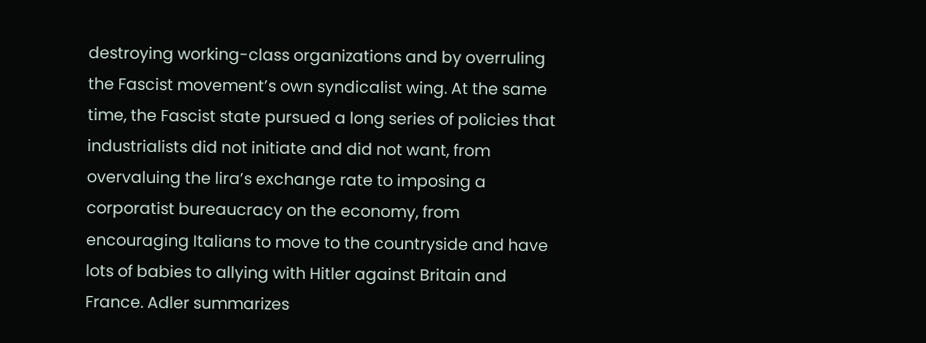destroying working-class organizations and by overruling the Fascist movement’s own syndicalist wing. At the same time, the Fascist state pursued a long series of policies that industrialists did not initiate and did not want, from overvaluing the lira’s exchange rate to imposing a corporatist bureaucracy on the economy, from encouraging Italians to move to the countryside and have lots of babies to allying with Hitler against Britain and France. Adler summarizes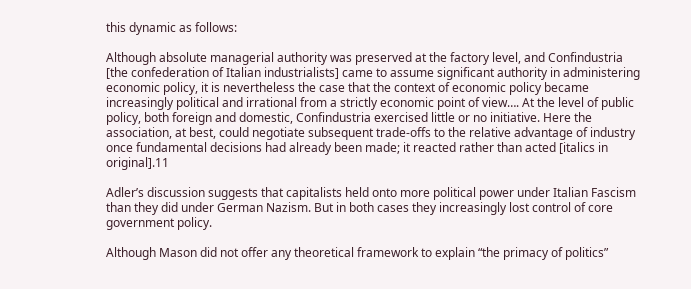this dynamic as follows:

Although absolute managerial authority was preserved at the factory level, and Confindustria [the confederation of Italian industrialists] came to assume significant authority in administering economic policy, it is nevertheless the case that the context of economic policy became increasingly political and irrational from a strictly economic point of view…. At the level of public policy, both foreign and domestic, Confindustria exercised little or no initiative. Here the association, at best, could negotiate subsequent trade-offs to the relative advantage of industry once fundamental decisions had already been made; it reacted rather than acted [italics in original].11

Adler’s discussion suggests that capitalists held onto more political power under Italian Fascism than they did under German Nazism. But in both cases they increasingly lost control of core government policy.

Although Mason did not offer any theoretical framework to explain “the primacy of politics”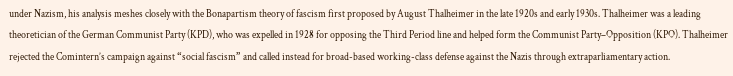under Nazism, his analysis meshes closely with the Bonapartism theory of fascism first proposed by August Thalheimer in the late 1920s and early 1930s. Thalheimer was a leading theoretician of the German Communist Party (KPD), who was expelled in 1928 for opposing the Third Period line and helped form the Communist Party–Opposition (KPO). Thalheimer rejected the Comintern’s campaign against “social fascism” and called instead for broad-based working-class defense against the Nazis through extraparliamentary action.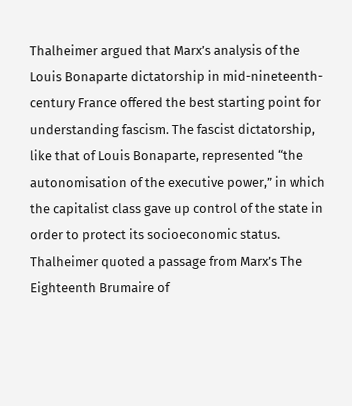Thalheimer argued that Marx’s analysis of the Louis Bonaparte dictatorship in mid-nineteenth-century France offered the best starting point for understanding fascism. The fascist dictatorship, like that of Louis Bonaparte, represented “the autonomisation of the executive power,” in which the capitalist class gave up control of the state in order to protect its socioeconomic status. Thalheimer quoted a passage from Marx’s The Eighteenth Brumaire of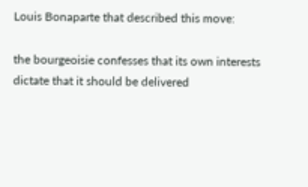Louis Bonaparte that described this move:

the bourgeoisie confesses that its own interests dictate that it should be delivered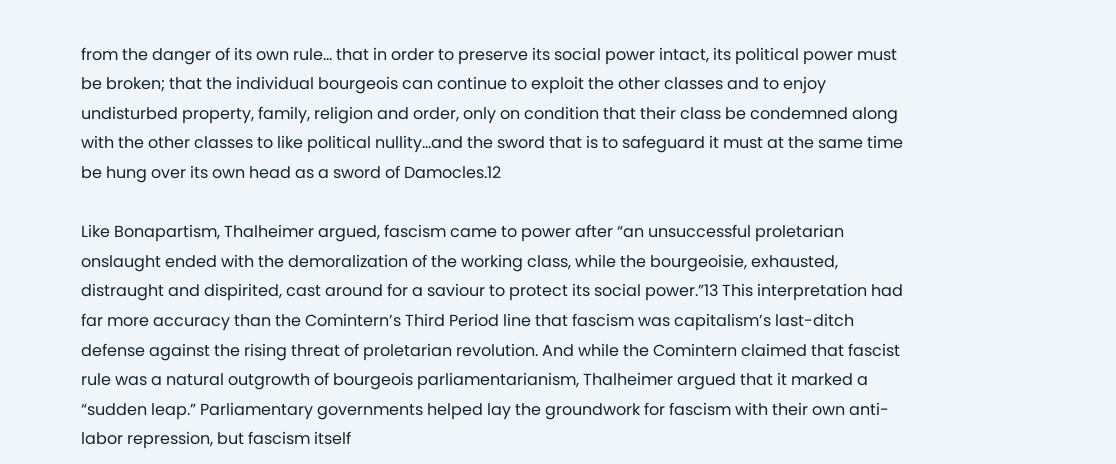from the danger of its own rule… that in order to preserve its social power intact, its political power must be broken; that the individual bourgeois can continue to exploit the other classes and to enjoy undisturbed property, family, religion and order, only on condition that their class be condemned along with the other classes to like political nullity…and the sword that is to safeguard it must at the same time be hung over its own head as a sword of Damocles.12

Like Bonapartism, Thalheimer argued, fascism came to power after “an unsuccessful proletarian onslaught ended with the demoralization of the working class, while the bourgeoisie, exhausted, distraught and dispirited, cast around for a saviour to protect its social power.”13 This interpretation had far more accuracy than the Comintern’s Third Period line that fascism was capitalism’s last-ditch defense against the rising threat of proletarian revolution. And while the Comintern claimed that fascist rule was a natural outgrowth of bourgeois parliamentarianism, Thalheimer argued that it marked a “sudden leap.” Parliamentary governments helped lay the groundwork for fascism with their own anti-labor repression, but fascism itself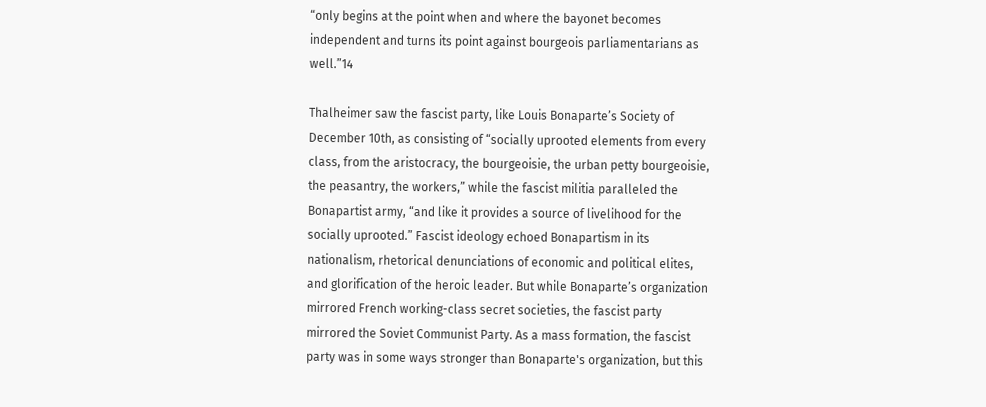“only begins at the point when and where the bayonet becomes independent and turns its point against bourgeois parliamentarians as well.”14

Thalheimer saw the fascist party, like Louis Bonaparte’s Society of December 10th, as consisting of “socially uprooted elements from every class, from the aristocracy, the bourgeoisie, the urban petty bourgeoisie, the peasantry, the workers,” while the fascist militia paralleled the Bonapartist army, “and like it provides a source of livelihood for the socially uprooted.” Fascist ideology echoed Bonapartism in its nationalism, rhetorical denunciations of economic and political elites, and glorification of the heroic leader. But while Bonaparte’s organization mirrored French working-class secret societies, the fascist party mirrored the Soviet Communist Party. As a mass formation, the fascist party was in some ways stronger than Bonaparte's organization, but this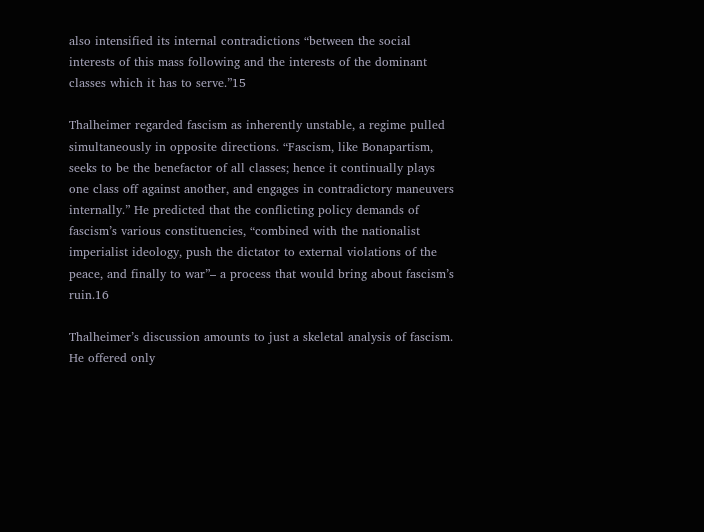also intensified its internal contradictions “between the social interests of this mass following and the interests of the dominant classes which it has to serve.”15

Thalheimer regarded fascism as inherently unstable, a regime pulled simultaneously in opposite directions. “Fascism, like Bonapartism, seeks to be the benefactor of all classes; hence it continually plays one class off against another, and engages in contradictory maneuvers internally.” He predicted that the conflicting policy demands of fascism’s various constituencies, “combined with the nationalist imperialist ideology, push the dictator to external violations of the peace, and finally to war”– a process that would bring about fascism’s ruin.16

Thalheimer’s discussion amounts to just a skeletal analysis of fascism. He offered only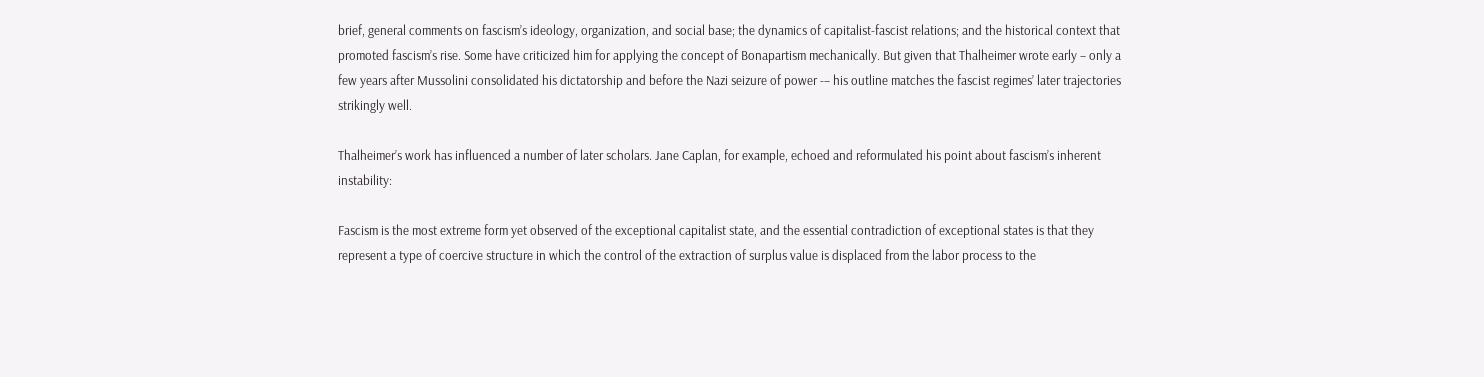brief, general comments on fascism’s ideology, organization, and social base; the dynamics of capitalist-fascist relations; and the historical context that promoted fascism’s rise. Some have criticized him for applying the concept of Bonapartism mechanically. But given that Thalheimer wrote early – only a few years after Mussolini consolidated his dictatorship and before the Nazi seizure of power -– his outline matches the fascist regimes’ later trajectories strikingly well.

Thalheimer’s work has influenced a number of later scholars. Jane Caplan, for example, echoed and reformulated his point about fascism’s inherent instability:

Fascism is the most extreme form yet observed of the exceptional capitalist state, and the essential contradiction of exceptional states is that they represent a type of coercive structure in which the control of the extraction of surplus value is displaced from the labor process to the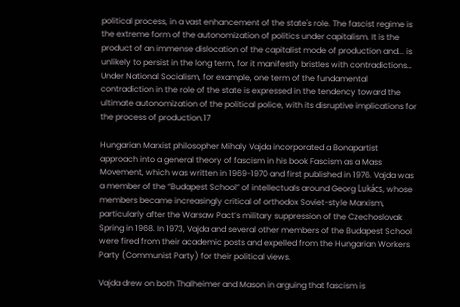political process, in a vast enhancement of the state's role. The fascist regime is the extreme form of the autonomization of politics under capitalism. It is the product of an immense dislocation of the capitalist mode of production and... is unlikely to persist in the long term, for it manifestly bristles with contradictions… Under National Socialism, for example, one term of the fundamental contradiction in the role of the state is expressed in the tendency toward the ultimate autonomization of the political police, with its disruptive implications for the process of production.17

Hungarian Marxist philosopher Mihaly Vajda incorporated a Bonapartist approach into a general theory of fascism in his book Fascism as a Mass Movement, which was written in 1969-1970 and first published in 1976. Vajda was a member of the “Budapest School” of intellectuals around Georg Lukács, whose members became increasingly critical of orthodox Soviet-style Marxism, particularly after the Warsaw Pact’s military suppression of the Czechoslovak Spring in 1968. In 1973, Vajda and several other members of the Budapest School were fired from their academic posts and expelled from the Hungarian Workers Party (Communist Party) for their political views.

Vajda drew on both Thalheimer and Mason in arguing that fascism is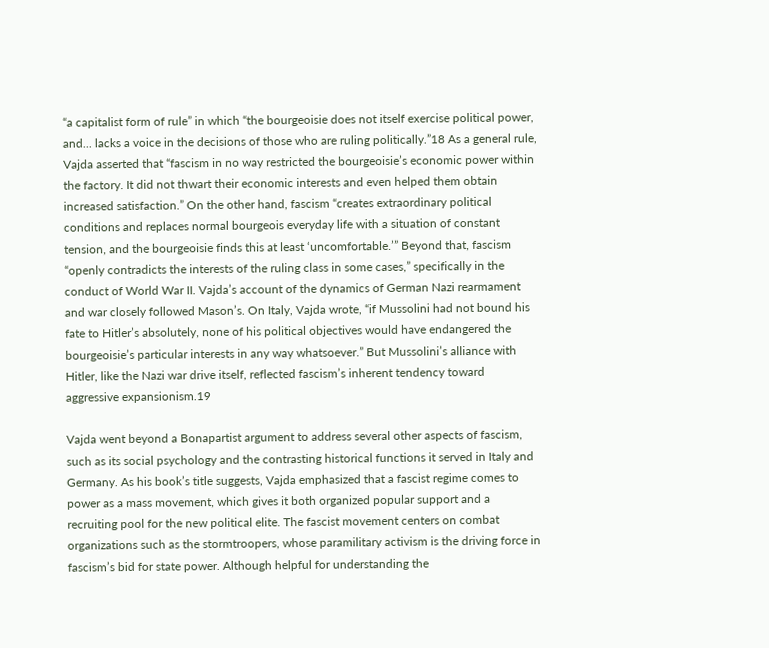“a capitalist form of rule” in which “the bourgeoisie does not itself exercise political power, and... lacks a voice in the decisions of those who are ruling politically.”18 As a general rule, Vajda asserted that “fascism in no way restricted the bourgeoisie’s economic power within the factory. It did not thwart their economic interests and even helped them obtain increased satisfaction.” On the other hand, fascism “creates extraordinary political conditions and replaces normal bourgeois everyday life with a situation of constant tension, and the bourgeoisie finds this at least ‘uncomfortable.’” Beyond that, fascism “openly contradicts the interests of the ruling class in some cases,” specifically in the conduct of World War II. Vajda’s account of the dynamics of German Nazi rearmament and war closely followed Mason’s. On Italy, Vajda wrote, “if Mussolini had not bound his fate to Hitler’s absolutely, none of his political objectives would have endangered the bourgeoisie’s particular interests in any way whatsoever.” But Mussolini’s alliance with Hitler, like the Nazi war drive itself, reflected fascism’s inherent tendency toward aggressive expansionism.19

Vajda went beyond a Bonapartist argument to address several other aspects of fascism, such as its social psychology and the contrasting historical functions it served in Italy and Germany. As his book’s title suggests, Vajda emphasized that a fascist regime comes to power as a mass movement, which gives it both organized popular support and a recruiting pool for the new political elite. The fascist movement centers on combat organizations such as the stormtroopers, whose paramilitary activism is the driving force in fascism’s bid for state power. Although helpful for understanding the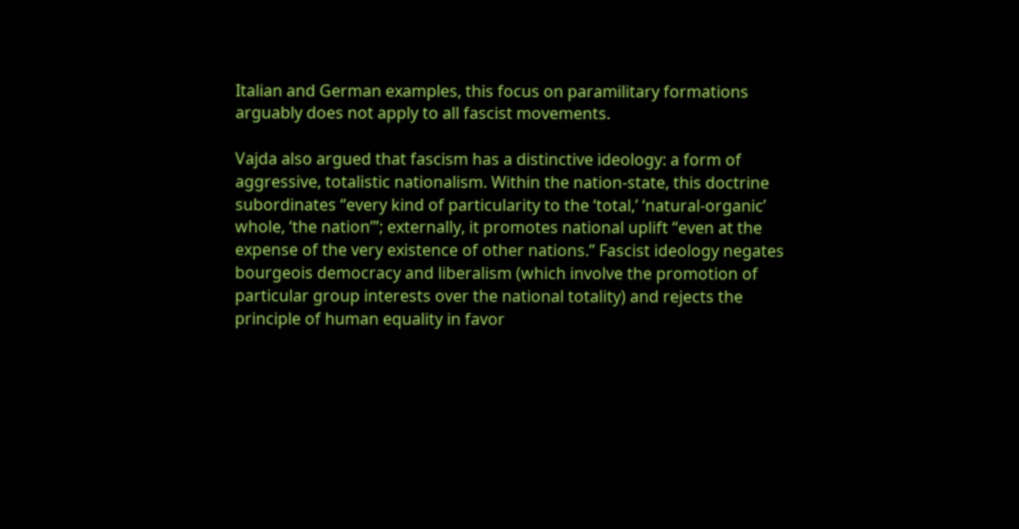Italian and German examples, this focus on paramilitary formations arguably does not apply to all fascist movements.

Vajda also argued that fascism has a distinctive ideology: a form of aggressive, totalistic nationalism. Within the nation-state, this doctrine subordinates “every kind of particularity to the ‘total,’ ‘natural-organic’ whole, ‘the nation’”; externally, it promotes national uplift “even at the expense of the very existence of other nations.” Fascist ideology negates bourgeois democracy and liberalism (which involve the promotion of particular group interests over the national totality) and rejects the principle of human equality in favor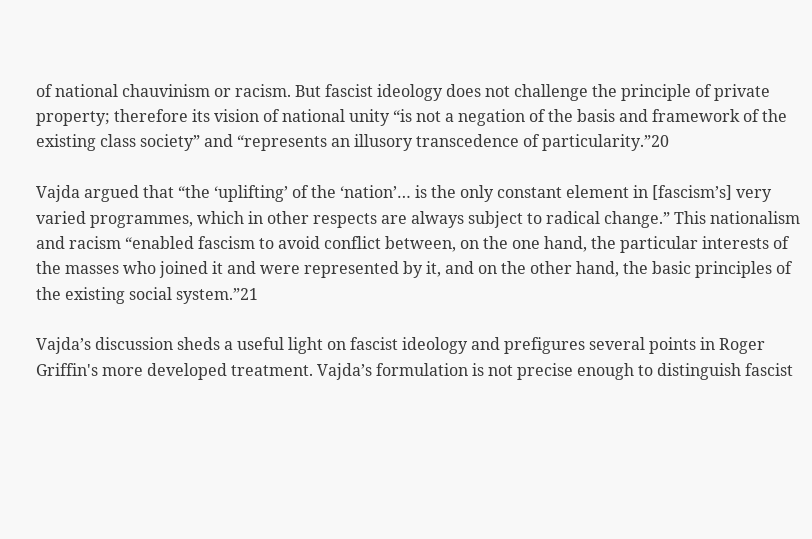of national chauvinism or racism. But fascist ideology does not challenge the principle of private property; therefore its vision of national unity “is not a negation of the basis and framework of the existing class society” and “represents an illusory transcedence of particularity.”20

Vajda argued that “the ‘uplifting’ of the ‘nation’… is the only constant element in [fascism’s] very varied programmes, which in other respects are always subject to radical change.” This nationalism and racism “enabled fascism to avoid conflict between, on the one hand, the particular interests of the masses who joined it and were represented by it, and on the other hand, the basic principles of the existing social system.”21

Vajda’s discussion sheds a useful light on fascist ideology and prefigures several points in Roger Griffin's more developed treatment. Vajda’s formulation is not precise enough to distinguish fascist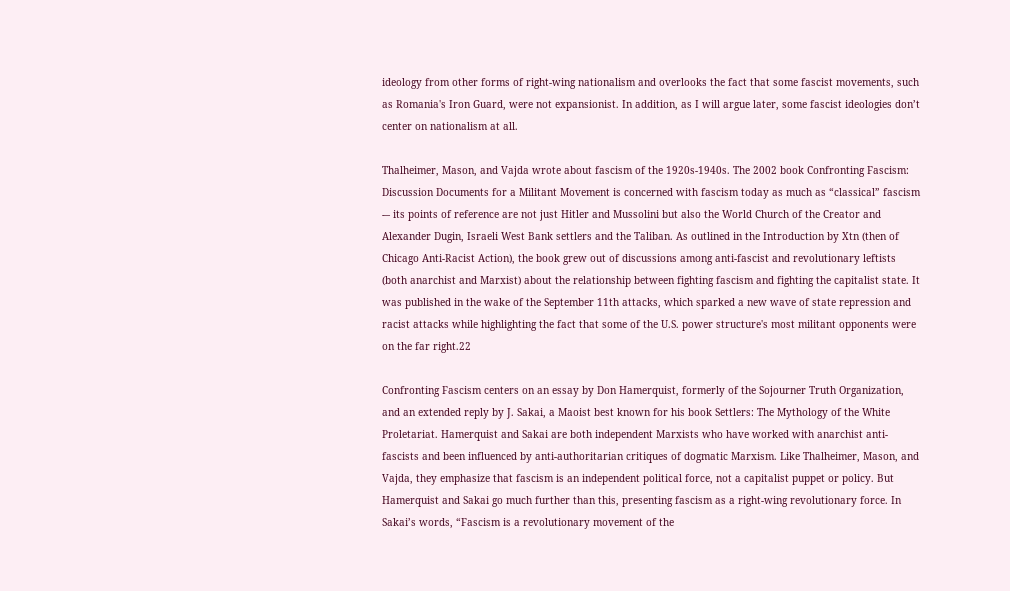ideology from other forms of right-wing nationalism and overlooks the fact that some fascist movements, such as Romania's Iron Guard, were not expansionist. In addition, as I will argue later, some fascist ideologies don’t center on nationalism at all.

Thalheimer, Mason, and Vajda wrote about fascism of the 1920s-1940s. The 2002 book Confronting Fascism: Discussion Documents for a Militant Movement is concerned with fascism today as much as “classical” fascism -– its points of reference are not just Hitler and Mussolini but also the World Church of the Creator and Alexander Dugin, Israeli West Bank settlers and the Taliban. As outlined in the Introduction by Xtn (then of Chicago Anti-Racist Action), the book grew out of discussions among anti-fascist and revolutionary leftists (both anarchist and Marxist) about the relationship between fighting fascism and fighting the capitalist state. It was published in the wake of the September 11th attacks, which sparked a new wave of state repression and racist attacks while highlighting the fact that some of the U.S. power structure's most militant opponents were on the far right.22

Confronting Fascism centers on an essay by Don Hamerquist, formerly of the Sojourner Truth Organization, and an extended reply by J. Sakai, a Maoist best known for his book Settlers: The Mythology of the White Proletariat. Hamerquist and Sakai are both independent Marxists who have worked with anarchist anti-fascists and been influenced by anti-authoritarian critiques of dogmatic Marxism. Like Thalheimer, Mason, and Vajda, they emphasize that fascism is an independent political force, not a capitalist puppet or policy. But Hamerquist and Sakai go much further than this, presenting fascism as a right-wing revolutionary force. In Sakai’s words, “Fascism is a revolutionary movement of the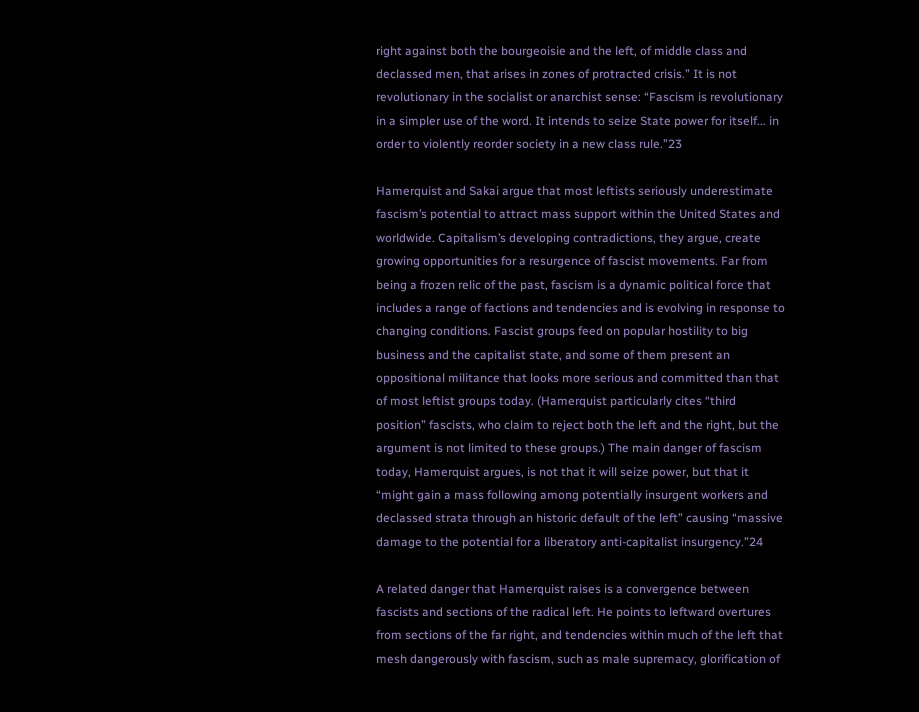right against both the bourgeoisie and the left, of middle class and declassed men, that arises in zones of protracted crisis.” It is not revolutionary in the socialist or anarchist sense: “Fascism is revolutionary in a simpler use of the word. It intends to seize State power for itself... in order to violently reorder society in a new class rule.”23

Hamerquist and Sakai argue that most leftists seriously underestimate fascism’s potential to attract mass support within the United States and worldwide. Capitalism’s developing contradictions, they argue, create growing opportunities for a resurgence of fascist movements. Far from being a frozen relic of the past, fascism is a dynamic political force that includes a range of factions and tendencies and is evolving in response to changing conditions. Fascist groups feed on popular hostility to big business and the capitalist state, and some of them present an oppositional militance that looks more serious and committed than that of most leftist groups today. (Hamerquist particularly cites “third position” fascists, who claim to reject both the left and the right, but the argument is not limited to these groups.) The main danger of fascism today, Hamerquist argues, is not that it will seize power, but that it “might gain a mass following among potentially insurgent workers and declassed strata through an historic default of the left” causing “massive damage to the potential for a liberatory anti-capitalist insurgency.”24

A related danger that Hamerquist raises is a convergence between fascists and sections of the radical left. He points to leftward overtures from sections of the far right, and tendencies within much of the left that mesh dangerously with fascism, such as male supremacy, glorification of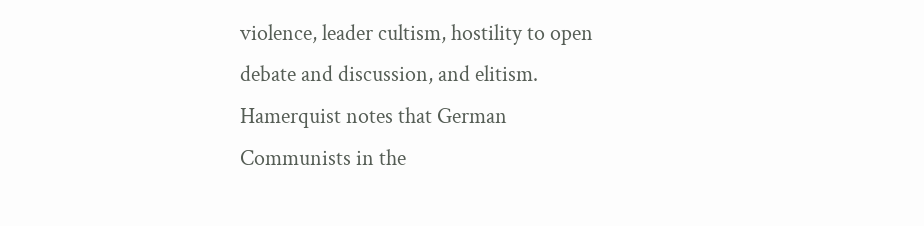violence, leader cultism, hostility to open debate and discussion, and elitism. Hamerquist notes that German Communists in the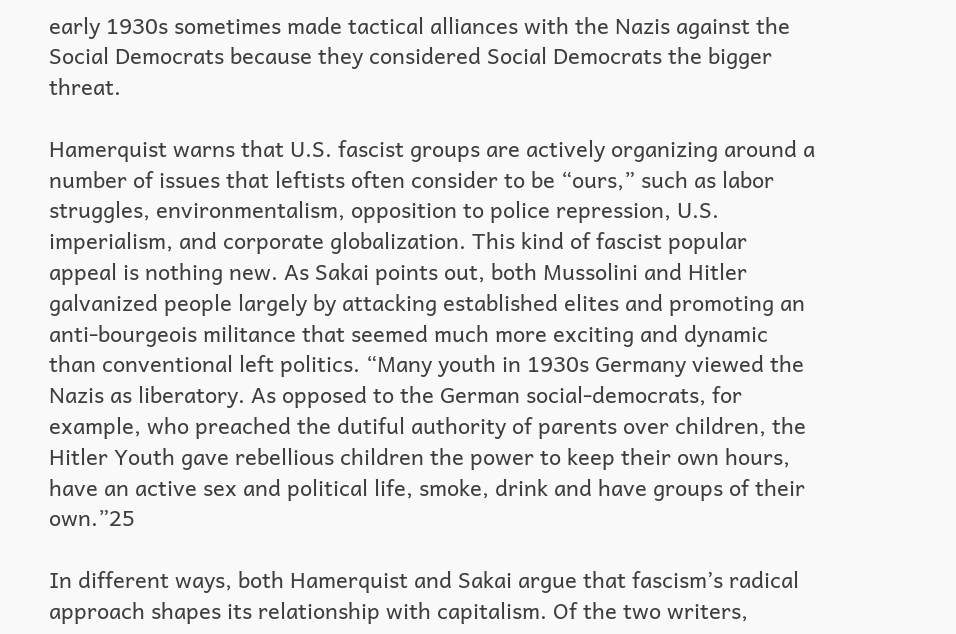early 1930s sometimes made tactical alliances with the Nazis against the Social Democrats because they considered Social Democrats the bigger threat.

Hamerquist warns that U.S. fascist groups are actively organizing around a number of issues that leftists often consider to be “ours,” such as labor struggles, environmentalism, opposition to police repression, U.S. imperialism, and corporate globalization. This kind of fascist popular appeal is nothing new. As Sakai points out, both Mussolini and Hitler galvanized people largely by attacking established elites and promoting an anti-bourgeois militance that seemed much more exciting and dynamic than conventional left politics. “Many youth in 1930s Germany viewed the Nazis as liberatory. As opposed to the German social-democrats, for example, who preached the dutiful authority of parents over children, the Hitler Youth gave rebellious children the power to keep their own hours, have an active sex and political life, smoke, drink and have groups of their own.”25

In different ways, both Hamerquist and Sakai argue that fascism’s radical approach shapes its relationship with capitalism. Of the two writers,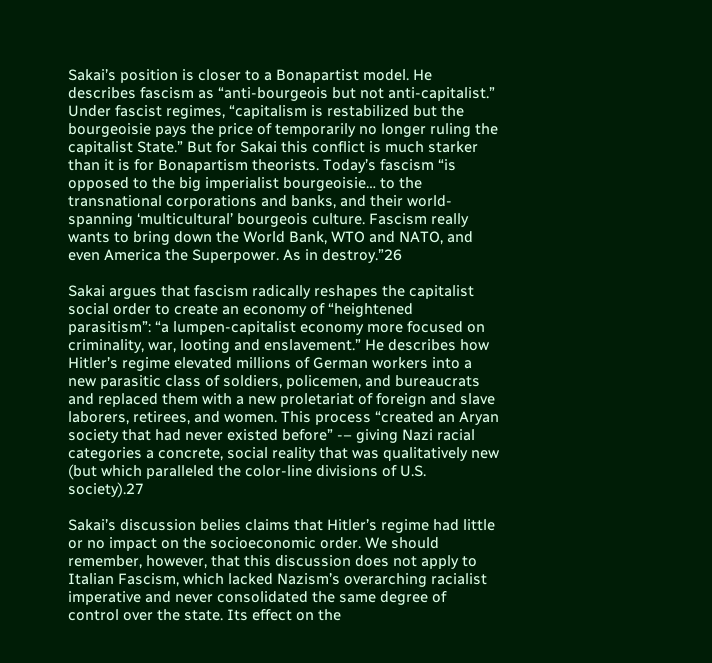Sakai’s position is closer to a Bonapartist model. He describes fascism as “anti-bourgeois but not anti-capitalist.” Under fascist regimes, “capitalism is restabilized but the bourgeoisie pays the price of temporarily no longer ruling the capitalist State.” But for Sakai this conflict is much starker than it is for Bonapartism theorists. Today’s fascism “is opposed to the big imperialist bourgeoisie… to the transnational corporations and banks, and their world-spanning ‘multicultural’ bourgeois culture. Fascism really wants to bring down the World Bank, WTO and NATO, and even America the Superpower. As in destroy.”26

Sakai argues that fascism radically reshapes the capitalist social order to create an economy of “heightened parasitism”: “a lumpen-capitalist economy more focused on criminality, war, looting and enslavement.” He describes how Hitler’s regime elevated millions of German workers into a new parasitic class of soldiers, policemen, and bureaucrats and replaced them with a new proletariat of foreign and slave laborers, retirees, and women. This process “created an Aryan society that had never existed before” -– giving Nazi racial categories a concrete, social reality that was qualitatively new (but which paralleled the color-line divisions of U.S. society).27

Sakai’s discussion belies claims that Hitler’s regime had little or no impact on the socioeconomic order. We should remember, however, that this discussion does not apply to Italian Fascism, which lacked Nazism’s overarching racialist imperative and never consolidated the same degree of control over the state. Its effect on the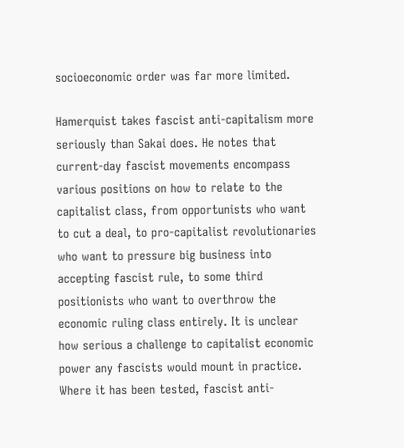socioeconomic order was far more limited.

Hamerquist takes fascist anti-capitalism more seriously than Sakai does. He notes that current-day fascist movements encompass various positions on how to relate to the capitalist class, from opportunists who want to cut a deal, to pro-capitalist revolutionaries who want to pressure big business into accepting fascist rule, to some third positionists who want to overthrow the economic ruling class entirely. It is unclear how serious a challenge to capitalist economic power any fascists would mount in practice. Where it has been tested, fascist anti-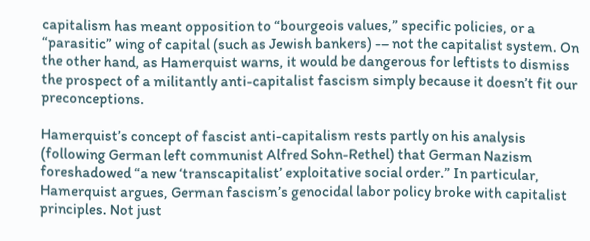capitalism has meant opposition to “bourgeois values,” specific policies, or a “parasitic” wing of capital (such as Jewish bankers) -– not the capitalist system. On the other hand, as Hamerquist warns, it would be dangerous for leftists to dismiss the prospect of a militantly anti-capitalist fascism simply because it doesn’t fit our preconceptions.

Hamerquist’s concept of fascist anti-capitalism rests partly on his analysis (following German left communist Alfred Sohn-Rethel) that German Nazism foreshadowed “a new ‘transcapitalist’ exploitative social order.” In particular, Hamerquist argues, German fascism’s genocidal labor policy broke with capitalist principles. Not just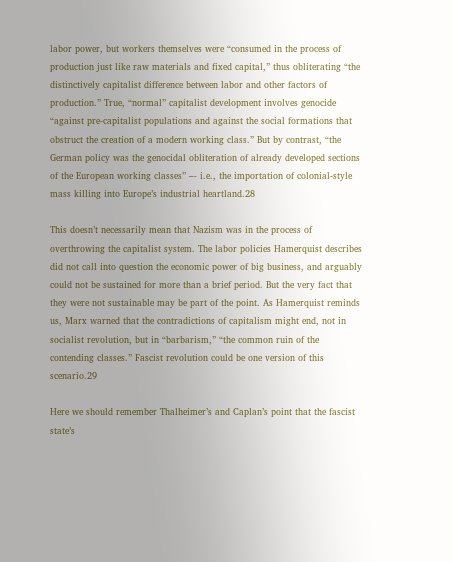labor power, but workers themselves were “consumed in the process of production just like raw materials and fixed capital,” thus obliterating “the distinctively capitalist difference between labor and other factors of production.” True, “normal” capitalist development involves genocide “against pre-capitalist populations and against the social formations that obstruct the creation of a modern working class.” But by contrast, “the German policy was the genocidal obliteration of already developed sections of the European working classes” –- i.e., the importation of colonial-style mass killing into Europe’s industrial heartland.28

This doesn’t necessarily mean that Nazism was in the process of overthrowing the capitalist system. The labor policies Hamerquist describes did not call into question the economic power of big business, and arguably could not be sustained for more than a brief period. But the very fact that they were not sustainable may be part of the point. As Hamerquist reminds us, Marx warned that the contradictions of capitalism might end, not in socialist revolution, but in “barbarism,” “the common ruin of the contending classes.” Fascist revolution could be one version of this scenario.29

Here we should remember Thalheimer’s and Caplan’s point that the fascist state’s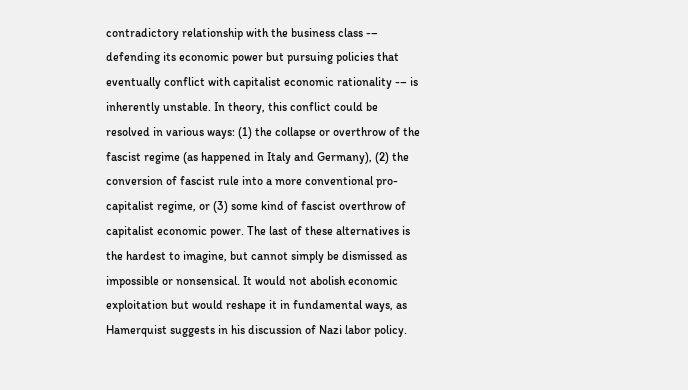contradictory relationship with the business class -– defending its economic power but pursuing policies that eventually conflict with capitalist economic rationality -– is inherently unstable. In theory, this conflict could be resolved in various ways: (1) the collapse or overthrow of the fascist regime (as happened in Italy and Germany), (2) the conversion of fascist rule into a more conventional pro-capitalist regime, or (3) some kind of fascist overthrow of capitalist economic power. The last of these alternatives is the hardest to imagine, but cannot simply be dismissed as impossible or nonsensical. It would not abolish economic exploitation but would reshape it in fundamental ways, as Hamerquist suggests in his discussion of Nazi labor policy.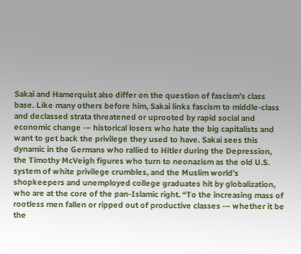Sakai and Hamerquist also differ on the question of fascism’s class base. Like many others before him, Sakai links fascism to middle-class and declassed strata threatened or uprooted by rapid social and economic change -– historical losers who hate the big capitalists and want to get back the privilege they used to have. Sakai sees this dynamic in the Germans who rallied to Hitler during the Depression, the Timothy McVeigh figures who turn to neonazism as the old U.S. system of white privilege crumbles, and the Muslim world’s shopkeepers and unemployed college graduates hit by globalization, who are at the core of the pan-Islamic right. “To the increasing mass of rootless men fallen or ripped out of productive classes -– whether it be the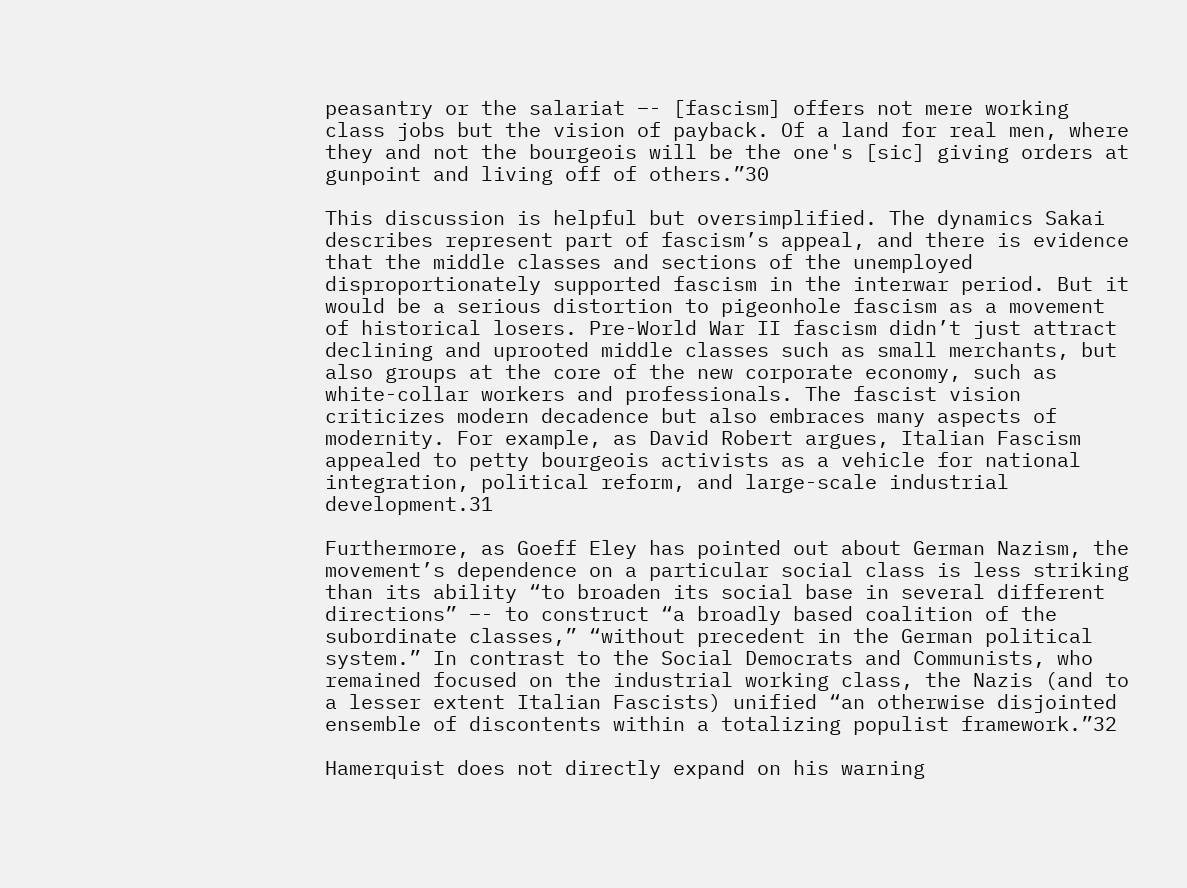peasantry or the salariat –- [fascism] offers not mere working class jobs but the vision of payback. Of a land for real men, where they and not the bourgeois will be the one's [sic] giving orders at gunpoint and living off of others.”30

This discussion is helpful but oversimplified. The dynamics Sakai describes represent part of fascism’s appeal, and there is evidence that the middle classes and sections of the unemployed disproportionately supported fascism in the interwar period. But it would be a serious distortion to pigeonhole fascism as a movement of historical losers. Pre-World War II fascism didn’t just attract declining and uprooted middle classes such as small merchants, but also groups at the core of the new corporate economy, such as white-collar workers and professionals. The fascist vision criticizes modern decadence but also embraces many aspects of modernity. For example, as David Robert argues, Italian Fascism appealed to petty bourgeois activists as a vehicle for national integration, political reform, and large-scale industrial development.31

Furthermore, as Goeff Eley has pointed out about German Nazism, the movement’s dependence on a particular social class is less striking than its ability “to broaden its social base in several different directions” –- to construct “a broadly based coalition of the subordinate classes,” “without precedent in the German political system.” In contrast to the Social Democrats and Communists, who remained focused on the industrial working class, the Nazis (and to a lesser extent Italian Fascists) unified “an otherwise disjointed ensemble of discontents within a totalizing populist framework.”32

Hamerquist does not directly expand on his warning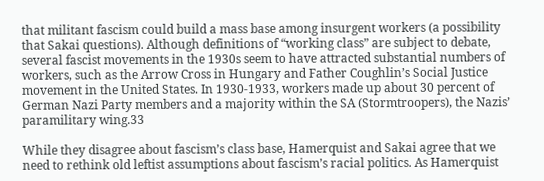that militant fascism could build a mass base among insurgent workers (a possibility that Sakai questions). Although definitions of “working class” are subject to debate, several fascist movements in the 1930s seem to have attracted substantial numbers of workers, such as the Arrow Cross in Hungary and Father Coughlin’s Social Justice movement in the United States. In 1930-1933, workers made up about 30 percent of German Nazi Party members and a majority within the SA (Stormtroopers), the Nazis’ paramilitary wing.33

While they disagree about fascism’s class base, Hamerquist and Sakai agree that we need to rethink old leftist assumptions about fascism’s racial politics. As Hamerquist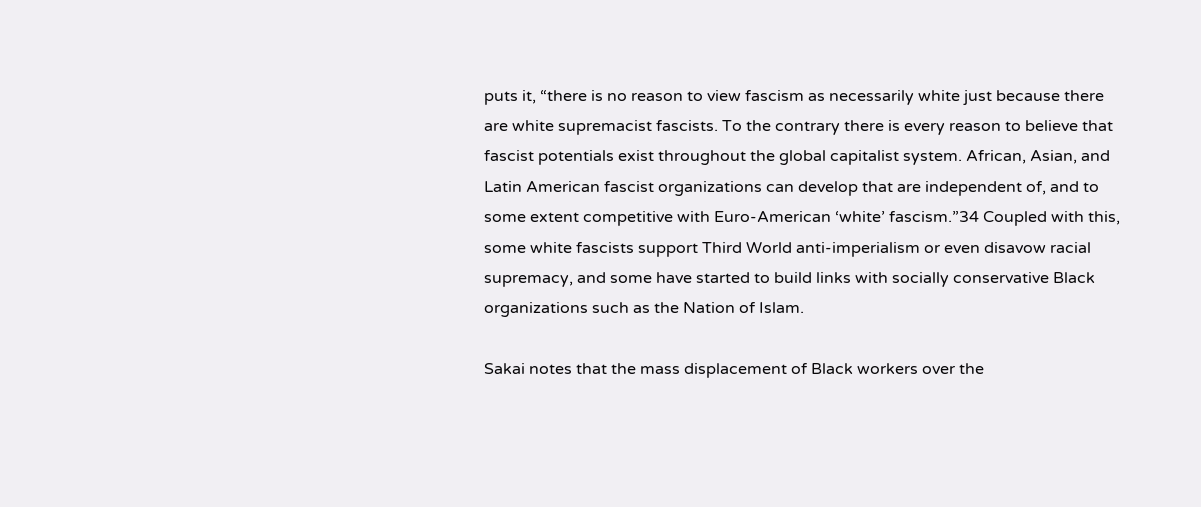puts it, “there is no reason to view fascism as necessarily white just because there are white supremacist fascists. To the contrary there is every reason to believe that fascist potentials exist throughout the global capitalist system. African, Asian, and Latin American fascist organizations can develop that are independent of, and to some extent competitive with Euro-American ‘white’ fascism.”34 Coupled with this, some white fascists support Third World anti-imperialism or even disavow racial supremacy, and some have started to build links with socially conservative Black organizations such as the Nation of Islam.

Sakai notes that the mass displacement of Black workers over the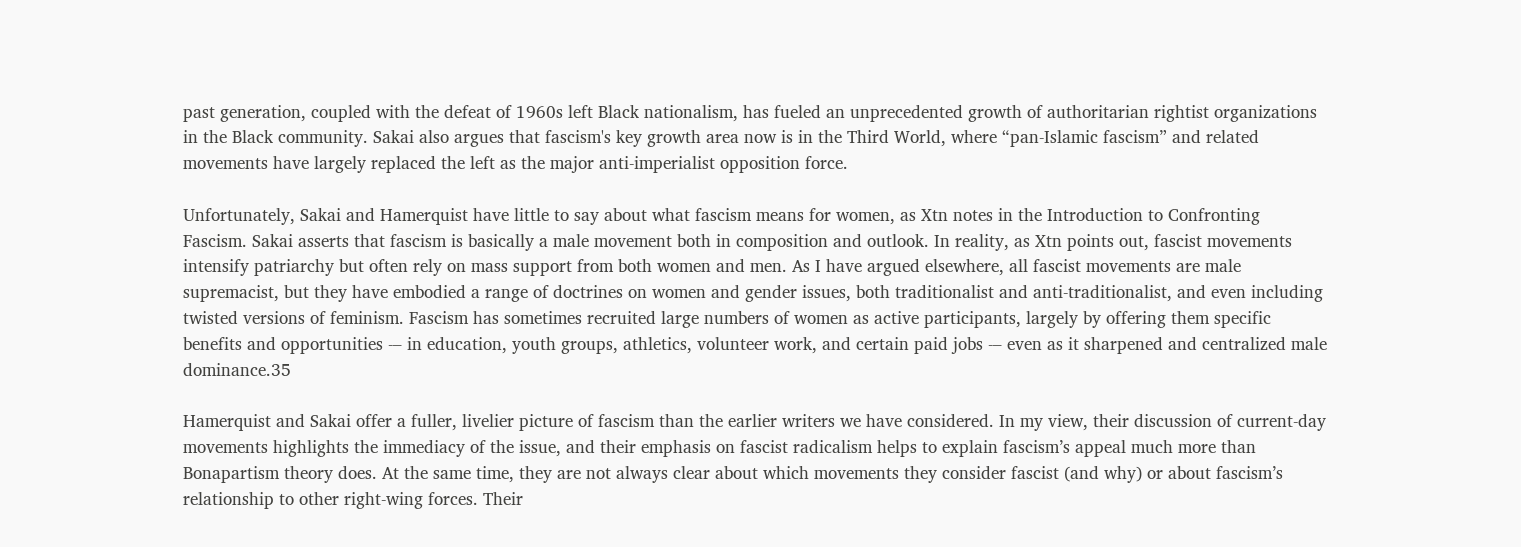past generation, coupled with the defeat of 1960s left Black nationalism, has fueled an unprecedented growth of authoritarian rightist organizations in the Black community. Sakai also argues that fascism's key growth area now is in the Third World, where “pan-Islamic fascism” and related movements have largely replaced the left as the major anti-imperialist opposition force.

Unfortunately, Sakai and Hamerquist have little to say about what fascism means for women, as Xtn notes in the Introduction to Confronting Fascism. Sakai asserts that fascism is basically a male movement both in composition and outlook. In reality, as Xtn points out, fascist movements intensify patriarchy but often rely on mass support from both women and men. As I have argued elsewhere, all fascist movements are male supremacist, but they have embodied a range of doctrines on women and gender issues, both traditionalist and anti-traditionalist, and even including twisted versions of feminism. Fascism has sometimes recruited large numbers of women as active participants, largely by offering them specific benefits and opportunities -– in education, youth groups, athletics, volunteer work, and certain paid jobs -– even as it sharpened and centralized male dominance.35

Hamerquist and Sakai offer a fuller, livelier picture of fascism than the earlier writers we have considered. In my view, their discussion of current-day movements highlights the immediacy of the issue, and their emphasis on fascist radicalism helps to explain fascism’s appeal much more than Bonapartism theory does. At the same time, they are not always clear about which movements they consider fascist (and why) or about fascism’s relationship to other right-wing forces. Their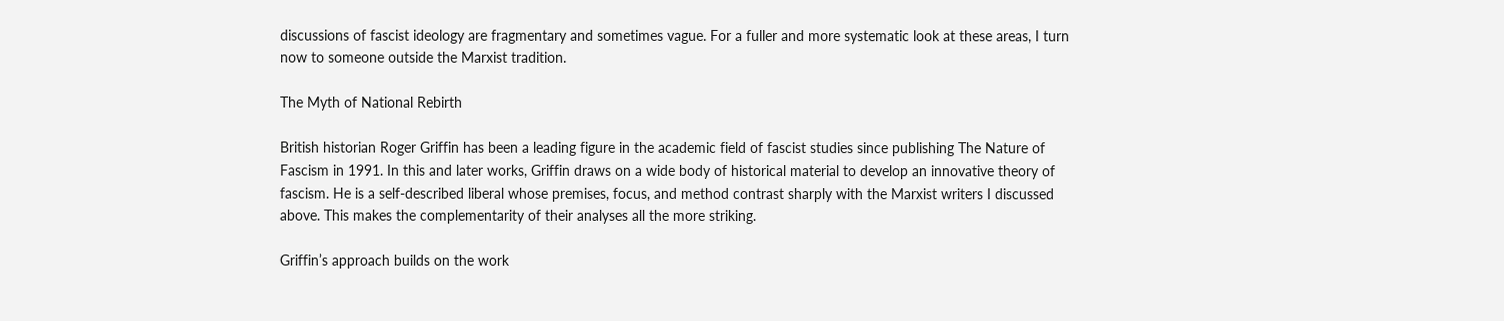discussions of fascist ideology are fragmentary and sometimes vague. For a fuller and more systematic look at these areas, I turn now to someone outside the Marxist tradition.

The Myth of National Rebirth

British historian Roger Griffin has been a leading figure in the academic field of fascist studies since publishing The Nature of Fascism in 1991. In this and later works, Griffin draws on a wide body of historical material to develop an innovative theory of fascism. He is a self-described liberal whose premises, focus, and method contrast sharply with the Marxist writers I discussed above. This makes the complementarity of their analyses all the more striking.

Griffin’s approach builds on the work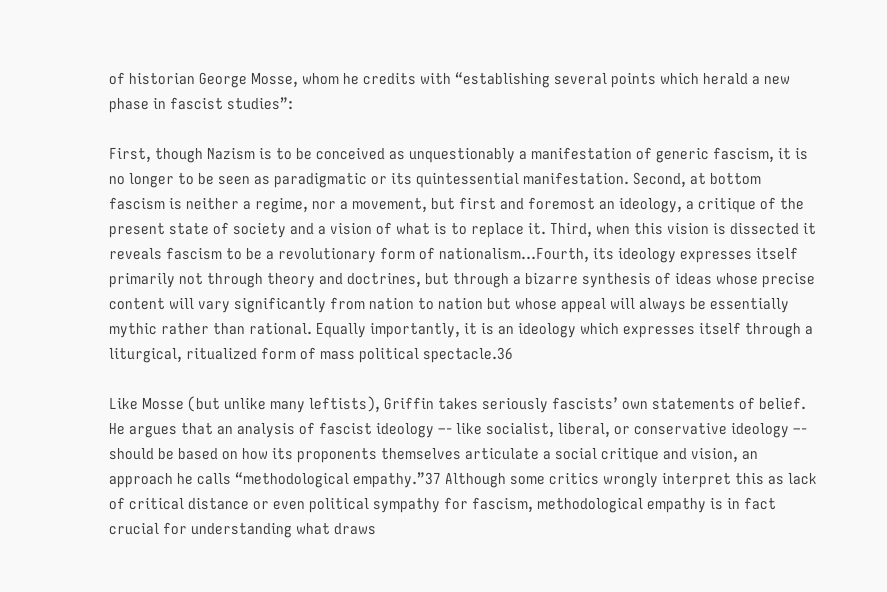of historian George Mosse, whom he credits with “establishing several points which herald a new phase in fascist studies”:

First, though Nazism is to be conceived as unquestionably a manifestation of generic fascism, it is no longer to be seen as paradigmatic or its quintessential manifestation. Second, at bottom fascism is neither a regime, nor a movement, but first and foremost an ideology, a critique of the present state of society and a vision of what is to replace it. Third, when this vision is dissected it reveals fascism to be a revolutionary form of nationalism…Fourth, its ideology expresses itself primarily not through theory and doctrines, but through a bizarre synthesis of ideas whose precise content will vary significantly from nation to nation but whose appeal will always be essentially mythic rather than rational. Equally importantly, it is an ideology which expresses itself through a liturgical, ritualized form of mass political spectacle.36

Like Mosse (but unlike many leftists), Griffin takes seriously fascists’ own statements of belief. He argues that an analysis of fascist ideology –- like socialist, liberal, or conservative ideology –- should be based on how its proponents themselves articulate a social critique and vision, an approach he calls “methodological empathy.”37 Although some critics wrongly interpret this as lack of critical distance or even political sympathy for fascism, methodological empathy is in fact crucial for understanding what draws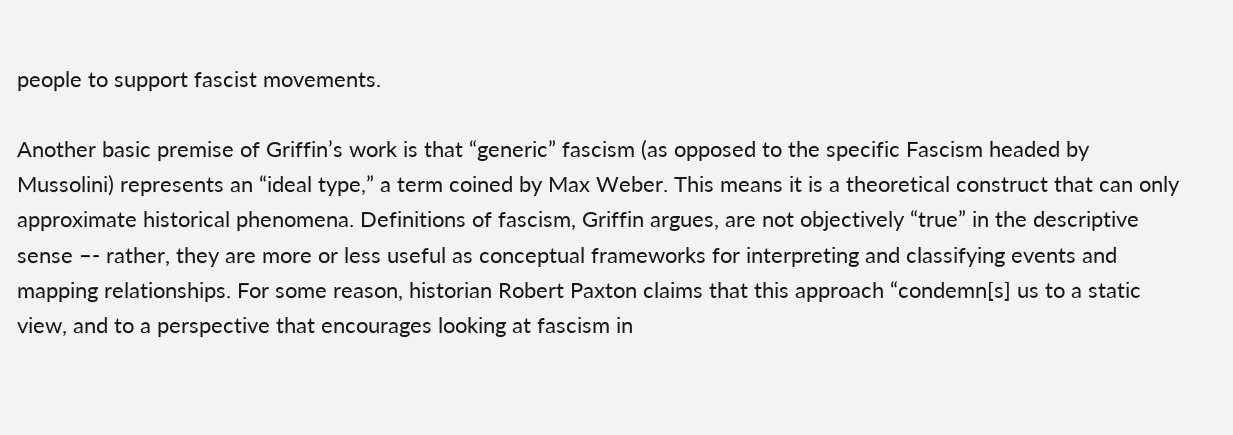people to support fascist movements.

Another basic premise of Griffin’s work is that “generic” fascism (as opposed to the specific Fascism headed by Mussolini) represents an “ideal type,” a term coined by Max Weber. This means it is a theoretical construct that can only approximate historical phenomena. Definitions of fascism, Griffin argues, are not objectively “true” in the descriptive sense –- rather, they are more or less useful as conceptual frameworks for interpreting and classifying events and mapping relationships. For some reason, historian Robert Paxton claims that this approach “condemn[s] us to a static view, and to a perspective that encourages looking at fascism in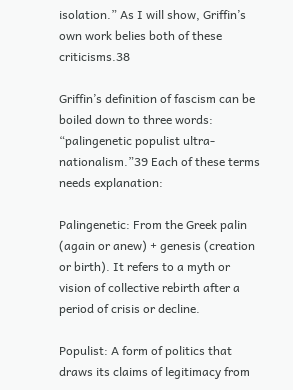isolation.” As I will show, Griffin’s own work belies both of these criticisms.38

Griffin’s definition of fascism can be boiled down to three words: “palingenetic populist ultra-nationalism.”39 Each of these terms needs explanation:

Palingenetic: From the Greek palin (again or anew) + genesis (creation or birth). It refers to a myth or vision of collective rebirth after a period of crisis or decline.

Populist: A form of politics that draws its claims of legitimacy from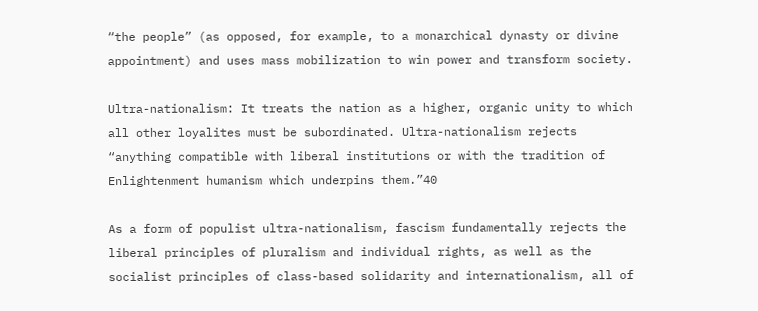“the people” (as opposed, for example, to a monarchical dynasty or divine appointment) and uses mass mobilization to win power and transform society.

Ultra-nationalism: It treats the nation as a higher, organic unity to which all other loyalites must be subordinated. Ultra-nationalism rejects “anything compatible with liberal institutions or with the tradition of Enlightenment humanism which underpins them.”40

As a form of populist ultra-nationalism, fascism fundamentally rejects the liberal principles of pluralism and individual rights, as well as the socialist principles of class-based solidarity and internationalism, all of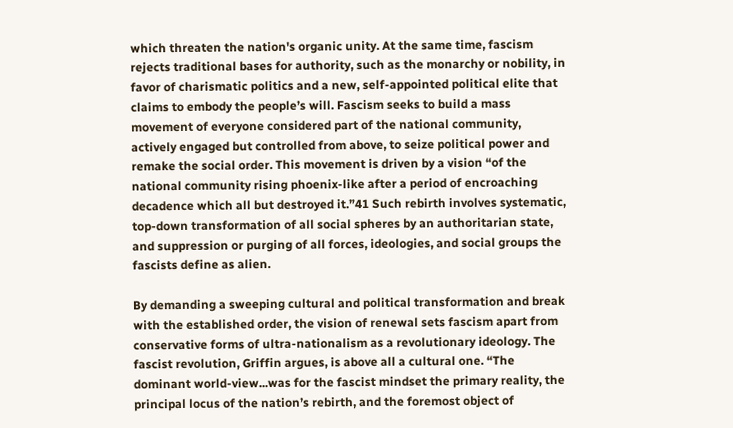which threaten the nation's organic unity. At the same time, fascism rejects traditional bases for authority, such as the monarchy or nobility, in favor of charismatic politics and a new, self-appointed political elite that claims to embody the people’s will. Fascism seeks to build a mass movement of everyone considered part of the national community, actively engaged but controlled from above, to seize political power and remake the social order. This movement is driven by a vision “of the national community rising phoenix-like after a period of encroaching decadence which all but destroyed it.”41 Such rebirth involves systematic, top-down transformation of all social spheres by an authoritarian state, and suppression or purging of all forces, ideologies, and social groups the fascists define as alien.

By demanding a sweeping cultural and political transformation and break with the established order, the vision of renewal sets fascism apart from conservative forms of ultra-nationalism as a revolutionary ideology. The fascist revolution, Griffin argues, is above all a cultural one. “The dominant world-view...was for the fascist mindset the primary reality, the principal locus of the nation’s rebirth, and the foremost object of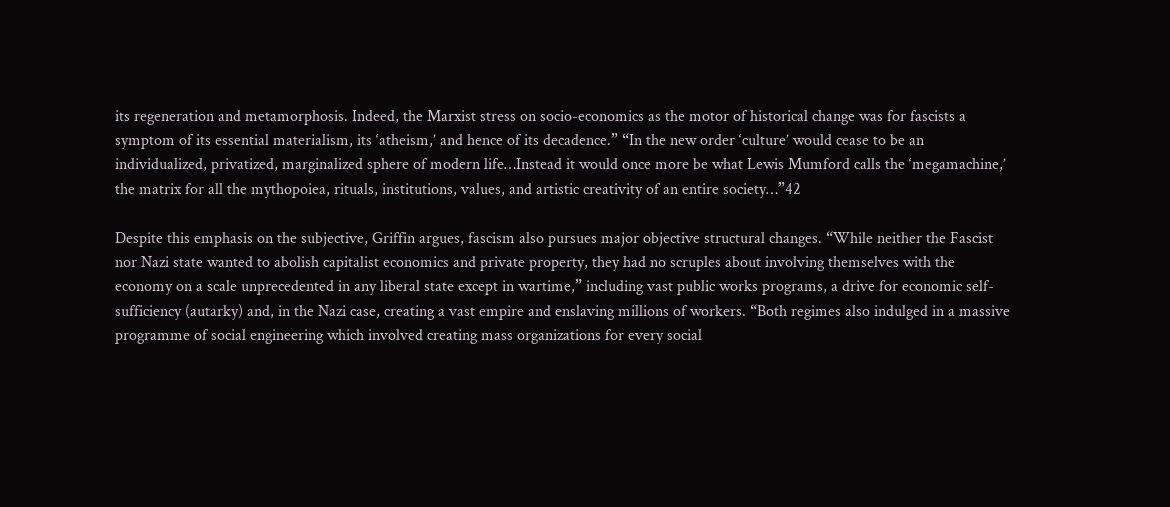its regeneration and metamorphosis. Indeed, the Marxist stress on socio-economics as the motor of historical change was for fascists a symptom of its essential materialism, its ‘atheism,’ and hence of its decadence.” “In the new order ‘culture’ would cease to be an individualized, privatized, marginalized sphere of modern life…Instead it would once more be what Lewis Mumford calls the ‘megamachine,’ the matrix for all the mythopoiea, rituals, institutions, values, and artistic creativity of an entire society…”42

Despite this emphasis on the subjective, Griffin argues, fascism also pursues major objective structural changes. “While neither the Fascist nor Nazi state wanted to abolish capitalist economics and private property, they had no scruples about involving themselves with the economy on a scale unprecedented in any liberal state except in wartime,” including vast public works programs, a drive for economic self-sufficiency (autarky) and, in the Nazi case, creating a vast empire and enslaving millions of workers. “Both regimes also indulged in a massive programme of social engineering which involved creating mass organizations for every social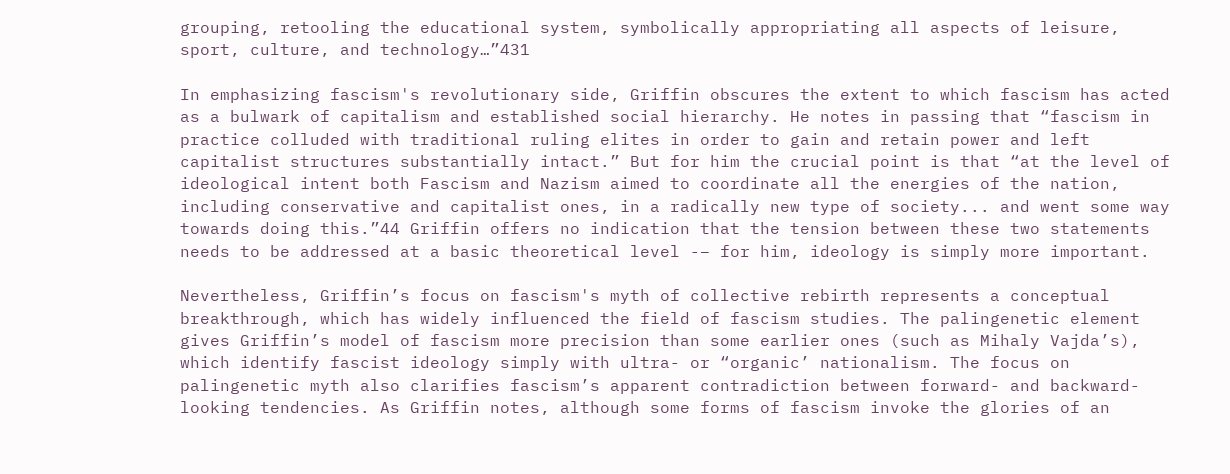grouping, retooling the educational system, symbolically appropriating all aspects of leisure, sport, culture, and technology…”431

In emphasizing fascism's revolutionary side, Griffin obscures the extent to which fascism has acted as a bulwark of capitalism and established social hierarchy. He notes in passing that “fascism in practice colluded with traditional ruling elites in order to gain and retain power and left capitalist structures substantially intact.” But for him the crucial point is that “at the level of ideological intent both Fascism and Nazism aimed to coordinate all the energies of the nation, including conservative and capitalist ones, in a radically new type of society... and went some way towards doing this.”44 Griffin offers no indication that the tension between these two statements needs to be addressed at a basic theoretical level -– for him, ideology is simply more important.

Nevertheless, Griffin’s focus on fascism's myth of collective rebirth represents a conceptual breakthrough, which has widely influenced the field of fascism studies. The palingenetic element gives Griffin’s model of fascism more precision than some earlier ones (such as Mihaly Vajda’s), which identify fascist ideology simply with ultra- or “organic’ nationalism. The focus on palingenetic myth also clarifies fascism’s apparent contradiction between forward- and backward-looking tendencies. As Griffin notes, although some forms of fascism invoke the glories of an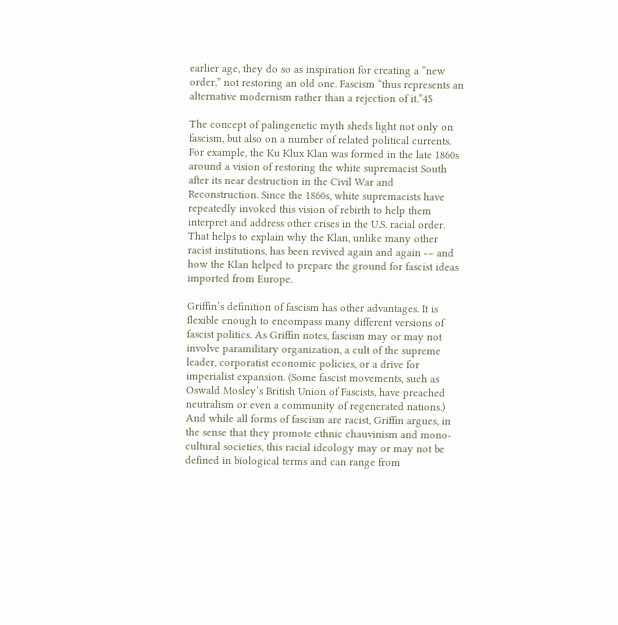earlier age, they do so as inspiration for creating a “new order,” not restoring an old one. Fascism “thus represents an alternative modernism rather than a rejection of it.”45

The concept of palingenetic myth sheds light not only on fascism, but also on a number of related political currents. For example, the Ku Klux Klan was formed in the late 1860s around a vision of restoring the white supremacist South after its near destruction in the Civil War and Reconstruction. Since the 1860s, white supremacists have repeatedly invoked this vision of rebirth to help them interpret and address other crises in the U.S. racial order. That helps to explain why the Klan, unlike many other racist institutions, has been revived again and again -– and how the Klan helped to prepare the ground for fascist ideas imported from Europe.

Griffin’s definition of fascism has other advantages. It is flexible enough to encompass many different versions of fascist politics. As Griffin notes, fascism may or may not involve paramilitary organization, a cult of the supreme leader, corporatist economic policies, or a drive for imperialist expansion. (Some fascist movements, such as Oswald Mosley’s British Union of Fascists, have preached neutralism or even a community of regenerated nations.) And while all forms of fascism are racist, Griffin argues, in the sense that they promote ethnic chauvinism and mono-cultural societies, this racial ideology may or may not be defined in biological terms and can range from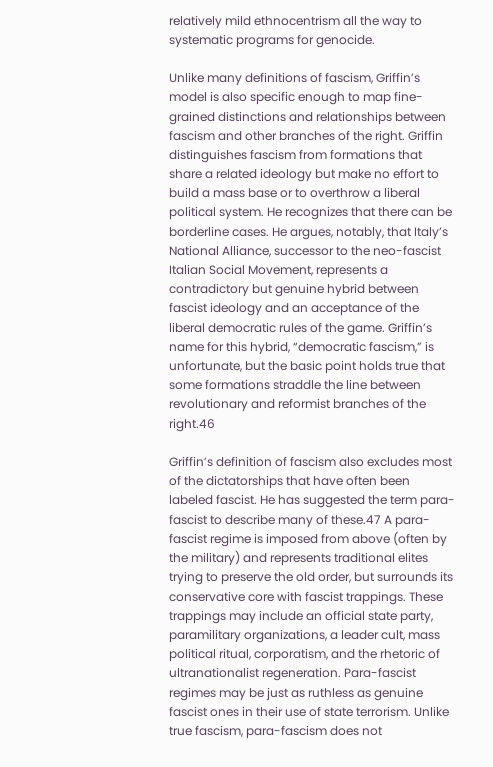relatively mild ethnocentrism all the way to systematic programs for genocide.

Unlike many definitions of fascism, Griffin’s model is also specific enough to map fine-grained distinctions and relationships between fascism and other branches of the right. Griffin distinguishes fascism from formations that share a related ideology but make no effort to build a mass base or to overthrow a liberal political system. He recognizes that there can be borderline cases. He argues, notably, that Italy’s National Alliance, successor to the neo-fascist Italian Social Movement, represents a contradictory but genuine hybrid between fascist ideology and an acceptance of the liberal democratic rules of the game. Griffin’s name for this hybrid, “democratic fascism,” is unfortunate, but the basic point holds true that some formations straddle the line between revolutionary and reformist branches of the right.46

Griffin’s definition of fascism also excludes most of the dictatorships that have often been labeled fascist. He has suggested the term para-fascist to describe many of these.47 A para-fascist regime is imposed from above (often by the military) and represents traditional elites trying to preserve the old order, but surrounds its conservative core with fascist trappings. These trappings may include an official state party, paramilitary organizations, a leader cult, mass political ritual, corporatism, and the rhetoric of ultranationalist regeneration. Para-fascist regimes may be just as ruthless as genuine fascist ones in their use of state terrorism. Unlike true fascism, para-fascism does not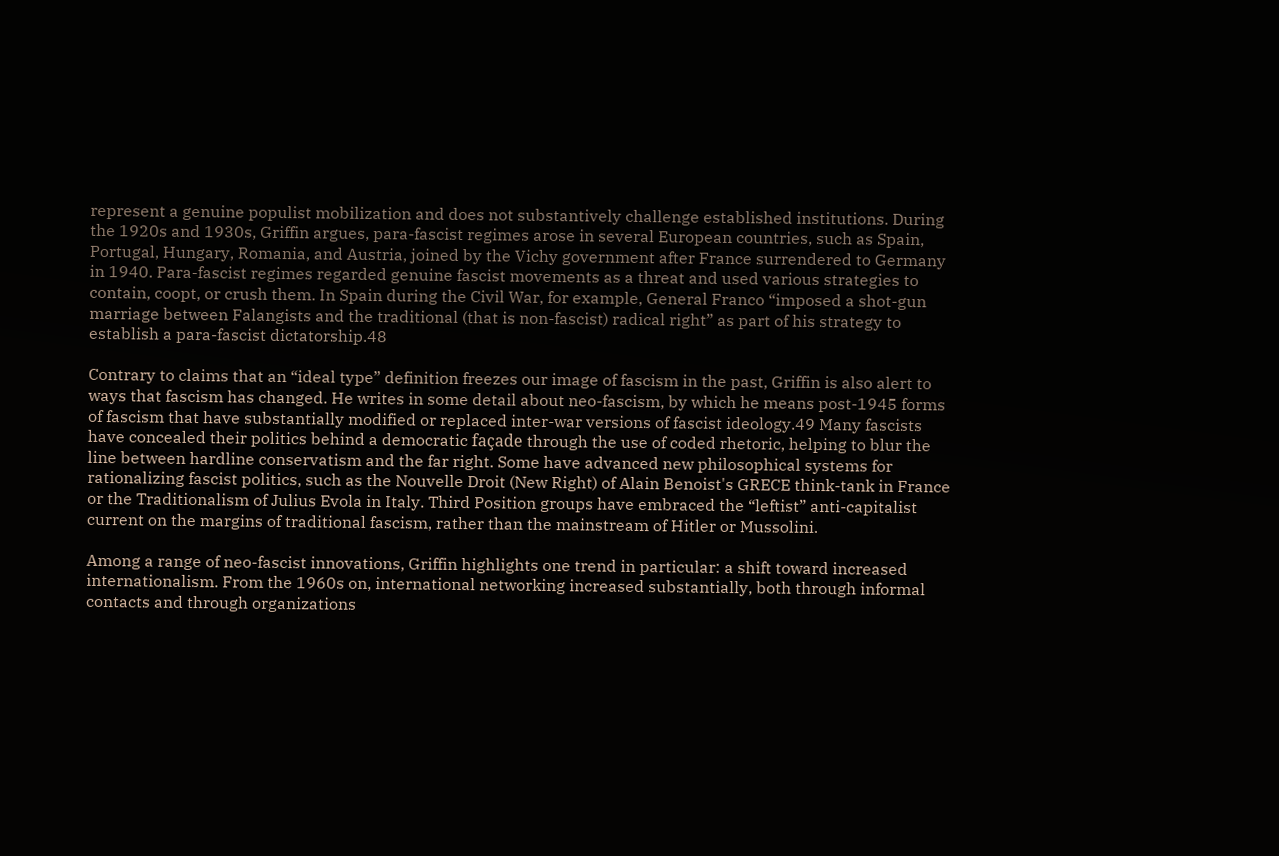represent a genuine populist mobilization and does not substantively challenge established institutions. During the 1920s and 1930s, Griffin argues, para-fascist regimes arose in several European countries, such as Spain, Portugal, Hungary, Romania, and Austria, joined by the Vichy government after France surrendered to Germany in 1940. Para-fascist regimes regarded genuine fascist movements as a threat and used various strategies to contain, coopt, or crush them. In Spain during the Civil War, for example, General Franco “imposed a shot-gun marriage between Falangists and the traditional (that is non-fascist) radical right” as part of his strategy to establish a para-fascist dictatorship.48

Contrary to claims that an “ideal type” definition freezes our image of fascism in the past, Griffin is also alert to ways that fascism has changed. He writes in some detail about neo-fascism, by which he means post-1945 forms of fascism that have substantially modified or replaced inter-war versions of fascist ideology.49 Many fascists have concealed their politics behind a democratic façade through the use of coded rhetoric, helping to blur the line between hardline conservatism and the far right. Some have advanced new philosophical systems for rationalizing fascist politics, such as the Nouvelle Droit (New Right) of Alain Benoist's GRECE think-tank in France or the Traditionalism of Julius Evola in Italy. Third Position groups have embraced the “leftist” anti-capitalist current on the margins of traditional fascism, rather than the mainstream of Hitler or Mussolini.

Among a range of neo-fascist innovations, Griffin highlights one trend in particular: a shift toward increased internationalism. From the 1960s on, international networking increased substantially, both through informal contacts and through organizations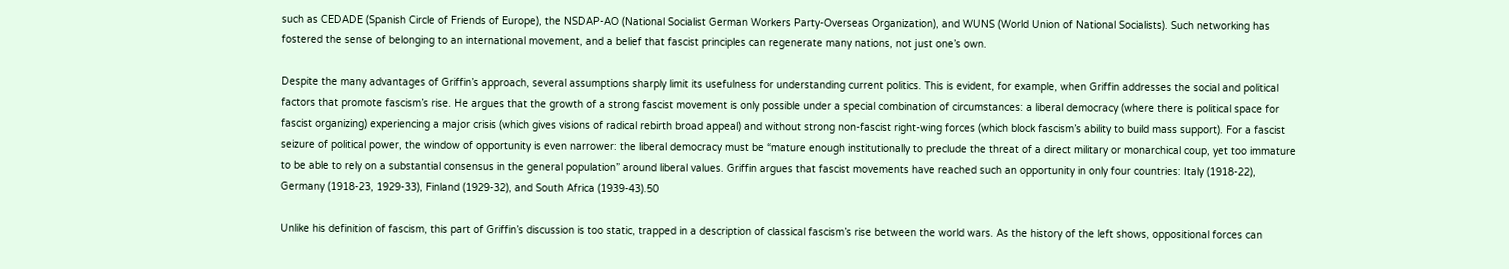such as CEDADE (Spanish Circle of Friends of Europe), the NSDAP-AO (National Socialist German Workers Party-Overseas Organization), and WUNS (World Union of National Socialists). Such networking has fostered the sense of belonging to an international movement, and a belief that fascist principles can regenerate many nations, not just one’s own.

Despite the many advantages of Griffin’s approach, several assumptions sharply limit its usefulness for understanding current politics. This is evident, for example, when Griffin addresses the social and political factors that promote fascism’s rise. He argues that the growth of a strong fascist movement is only possible under a special combination of circumstances: a liberal democracy (where there is political space for fascist organizing) experiencing a major crisis (which gives visions of radical rebirth broad appeal) and without strong non-fascist right-wing forces (which block fascism’s ability to build mass support). For a fascist seizure of political power, the window of opportunity is even narrower: the liberal democracy must be “mature enough institutionally to preclude the threat of a direct military or monarchical coup, yet too immature to be able to rely on a substantial consensus in the general population” around liberal values. Griffin argues that fascist movements have reached such an opportunity in only four countries: Italy (1918-22), Germany (1918-23, 1929-33), Finland (1929-32), and South Africa (1939-43).50

Unlike his definition of fascism, this part of Griffin’s discussion is too static, trapped in a description of classical fascism’s rise between the world wars. As the history of the left shows, oppositional forces can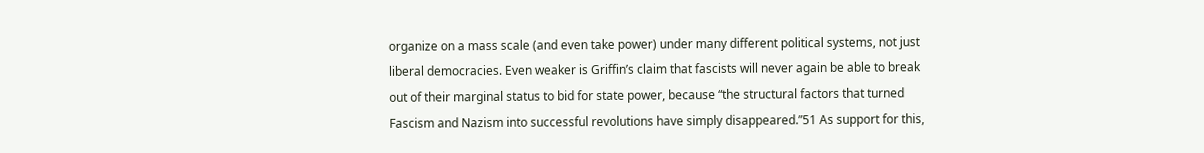organize on a mass scale (and even take power) under many different political systems, not just liberal democracies. Even weaker is Griffin’s claim that fascists will never again be able to break out of their marginal status to bid for state power, because “the structural factors that turned Fascism and Nazism into successful revolutions have simply disappeared.”51 As support for this,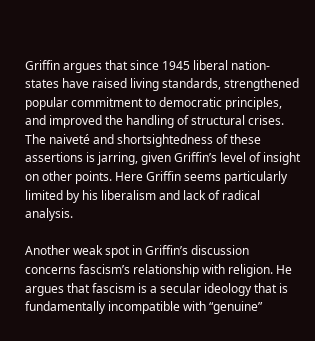Griffin argues that since 1945 liberal nation-states have raised living standards, strengthened popular commitment to democratic principles, and improved the handling of structural crises. The naiveté and shortsightedness of these assertions is jarring, given Griffin’s level of insight on other points. Here Griffin seems particularly limited by his liberalism and lack of radical analysis.

Another weak spot in Griffin’s discussion concerns fascism’s relationship with religion. He argues that fascism is a secular ideology that is fundamentally incompatible with “genuine”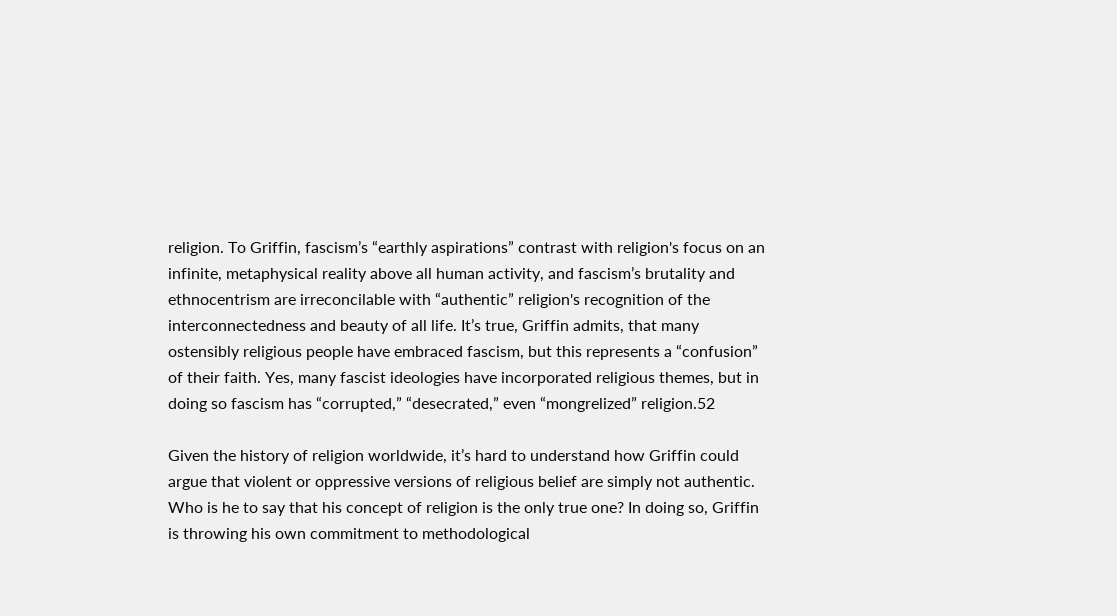religion. To Griffin, fascism’s “earthly aspirations” contrast with religion's focus on an infinite, metaphysical reality above all human activity, and fascism’s brutality and ethnocentrism are irreconcilable with “authentic” religion's recognition of the interconnectedness and beauty of all life. It’s true, Griffin admits, that many ostensibly religious people have embraced fascism, but this represents a “confusion” of their faith. Yes, many fascist ideologies have incorporated religious themes, but in doing so fascism has “corrupted,” “desecrated,” even “mongrelized” religion.52

Given the history of religion worldwide, it’s hard to understand how Griffin could argue that violent or oppressive versions of religious belief are simply not authentic. Who is he to say that his concept of religion is the only true one? In doing so, Griffin is throwing his own commitment to methodological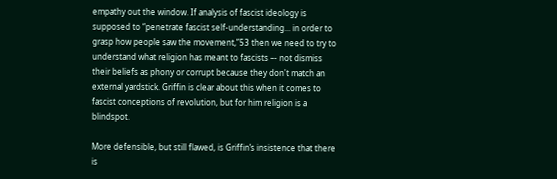empathy out the window. If analysis of fascist ideology is supposed to “penetrate fascist self-understanding... in order to grasp how people saw the movement,”53 then we need to try to understand what religion has meant to fascists –- not dismiss their beliefs as phony or corrupt because they don't match an external yardstick. Griffin is clear about this when it comes to fascist conceptions of revolution, but for him religion is a blindspot.

More defensible, but still flawed, is Griffin’s insistence that there is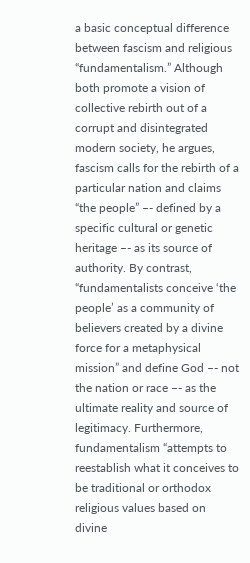a basic conceptual difference between fascism and religious “fundamentalism.” Although both promote a vision of collective rebirth out of a corrupt and disintegrated modern society, he argues, fascism calls for the rebirth of a particular nation and claims “the people” –- defined by a specific cultural or genetic heritage –- as its source of authority. By contrast, “fundamentalists conceive ‘the people’ as a community of believers created by a divine force for a metaphysical mission” and define God –- not the nation or race –- as the ultimate reality and source of legitimacy. Furthermore, fundamentalism “attempts to reestablish what it conceives to be traditional or orthodox religious values based on divine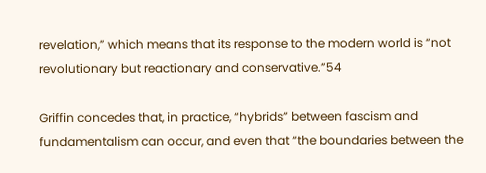revelation,” which means that its response to the modern world is “not revolutionary but reactionary and conservative.”54

Griffin concedes that, in practice, “hybrids” between fascism and fundamentalism can occur, and even that “the boundaries between the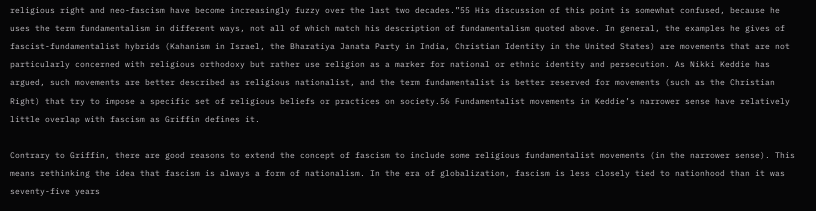religious right and neo-fascism have become increasingly fuzzy over the last two decades.”55 His discussion of this point is somewhat confused, because he uses the term fundamentalism in different ways, not all of which match his description of fundamentalism quoted above. In general, the examples he gives of fascist-fundamentalist hybrids (Kahanism in Israel, the Bharatiya Janata Party in India, Christian Identity in the United States) are movements that are not particularly concerned with religious orthodoxy but rather use religion as a marker for national or ethnic identity and persecution. As Nikki Keddie has argued, such movements are better described as religious nationalist, and the term fundamentalist is better reserved for movements (such as the Christian Right) that try to impose a specific set of religious beliefs or practices on society.56 Fundamentalist movements in Keddie’s narrower sense have relatively little overlap with fascism as Griffin defines it.

Contrary to Griffin, there are good reasons to extend the concept of fascism to include some religious fundamentalist movements (in the narrower sense). This means rethinking the idea that fascism is always a form of nationalism. In the era of globalization, fascism is less closely tied to nationhood than it was seventy-five years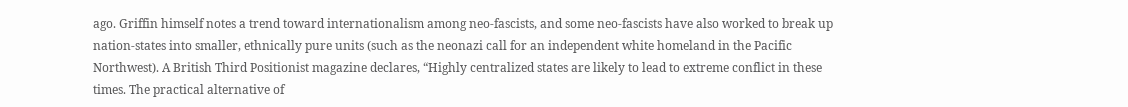ago. Griffin himself notes a trend toward internationalism among neo-fascists, and some neo-fascists have also worked to break up nation-states into smaller, ethnically pure units (such as the neonazi call for an independent white homeland in the Pacific Northwest). A British Third Positionist magazine declares, “Highly centralized states are likely to lead to extreme conflict in these times. The practical alternative of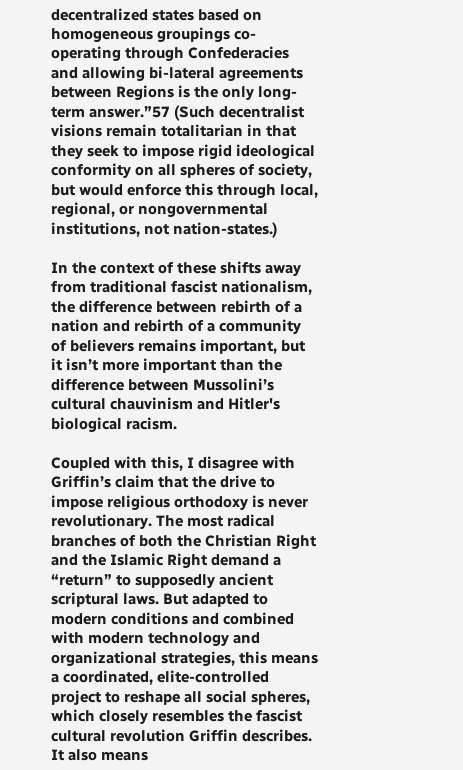decentralized states based on homogeneous groupings co-operating through Confederacies and allowing bi-lateral agreements between Regions is the only long-term answer.”57 (Such decentralist visions remain totalitarian in that they seek to impose rigid ideological conformity on all spheres of society, but would enforce this through local, regional, or nongovernmental institutions, not nation-states.)

In the context of these shifts away from traditional fascist nationalism, the difference between rebirth of a nation and rebirth of a community of believers remains important, but it isn’t more important than the difference between Mussolini’s cultural chauvinism and Hitler's biological racism.

Coupled with this, I disagree with Griffin’s claim that the drive to impose religious orthodoxy is never revolutionary. The most radical branches of both the Christian Right and the Islamic Right demand a “return” to supposedly ancient scriptural laws. But adapted to modern conditions and combined with modern technology and organizational strategies, this means a coordinated, elite-controlled project to reshape all social spheres, which closely resembles the fascist cultural revolution Griffin describes. It also means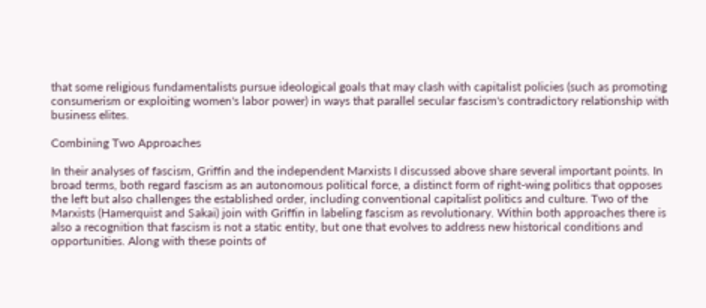that some religious fundamentalists pursue ideological goals that may clash with capitalist policies (such as promoting consumerism or exploiting women's labor power) in ways that parallel secular fascism's contradictory relationship with business elites.

Combining Two Approaches

In their analyses of fascism, Griffin and the independent Marxists I discussed above share several important points. In broad terms, both regard fascism as an autonomous political force, a distinct form of right-wing politics that opposes the left but also challenges the established order, including conventional capitalist politics and culture. Two of the Marxists (Hamerquist and Sakai) join with Griffin in labeling fascism as revolutionary. Within both approaches there is also a recognition that fascism is not a static entity, but one that evolves to address new historical conditions and opportunities. Along with these points of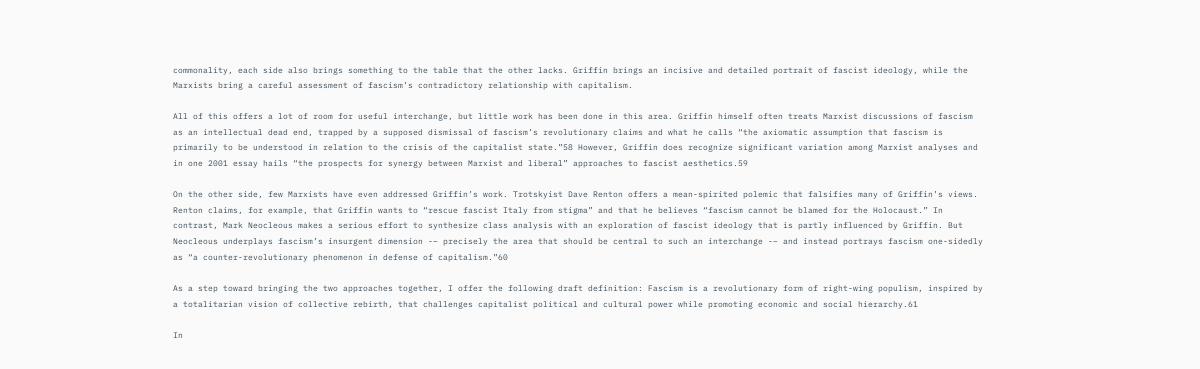commonality, each side also brings something to the table that the other lacks. Griffin brings an incisive and detailed portrait of fascist ideology, while the Marxists bring a careful assessment of fascism’s contradictory relationship with capitalism.

All of this offers a lot of room for useful interchange, but little work has been done in this area. Griffin himself often treats Marxist discussions of fascism as an intellectual dead end, trapped by a supposed dismissal of fascism’s revolutionary claims and what he calls “the axiomatic assumption that fascism is primarily to be understood in relation to the crisis of the capitalist state.”58 However, Griffin does recognize significant variation among Marxist analyses and in one 2001 essay hails “the prospects for synergy between Marxist and liberal” approaches to fascist aesthetics.59

On the other side, few Marxists have even addressed Griffin’s work. Trotskyist Dave Renton offers a mean-spirited polemic that falsifies many of Griffin’s views. Renton claims, for example, that Griffin wants to “rescue fascist Italy from stigma” and that he believes “fascism cannot be blamed for the Holocaust.” In contrast, Mark Neocleous makes a serious effort to synthesize class analysis with an exploration of fascist ideology that is partly influenced by Griffin. But Neocleous underplays fascism’s insurgent dimension -– precisely the area that should be central to such an interchange -– and instead portrays fascism one-sidedly as “a counter-revolutionary phenomenon in defense of capitalism.”60

As a step toward bringing the two approaches together, I offer the following draft definition: Fascism is a revolutionary form of right-wing populism, inspired by a totalitarian vision of collective rebirth, that challenges capitalist political and cultural power while promoting economic and social hierarchy.61

In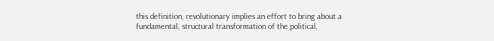this definition, revolutionary implies an effort to bring about a fundamental, structural transformation of the political,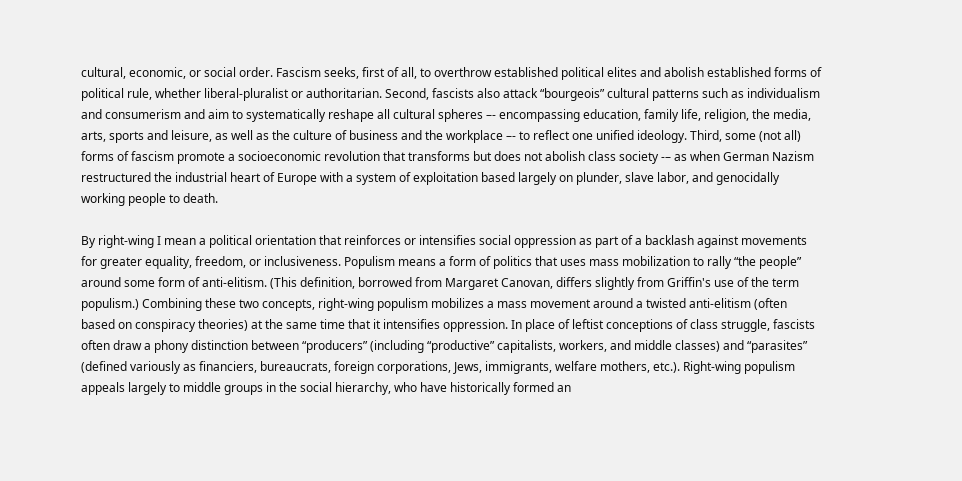cultural, economic, or social order. Fascism seeks, first of all, to overthrow established political elites and abolish established forms of political rule, whether liberal-pluralist or authoritarian. Second, fascists also attack “bourgeois” cultural patterns such as individualism and consumerism and aim to systematically reshape all cultural spheres –- encompassing education, family life, religion, the media, arts, sports and leisure, as well as the culture of business and the workplace –- to reflect one unified ideology. Third, some (not all) forms of fascism promote a socioeconomic revolution that transforms but does not abolish class society -– as when German Nazism restructured the industrial heart of Europe with a system of exploitation based largely on plunder, slave labor, and genocidally working people to death.

By right-wing I mean a political orientation that reinforces or intensifies social oppression as part of a backlash against movements for greater equality, freedom, or inclusiveness. Populism means a form of politics that uses mass mobilization to rally “the people” around some form of anti-elitism. (This definition, borrowed from Margaret Canovan, differs slightly from Griffin's use of the term populism.) Combining these two concepts, right-wing populism mobilizes a mass movement around a twisted anti-elitism (often based on conspiracy theories) at the same time that it intensifies oppression. In place of leftist conceptions of class struggle, fascists often draw a phony distinction between “producers” (including “productive” capitalists, workers, and middle classes) and “parasites” (defined variously as financiers, bureaucrats, foreign corporations, Jews, immigrants, welfare mothers, etc.). Right-wing populism appeals largely to middle groups in the social hierarchy, who have historically formed an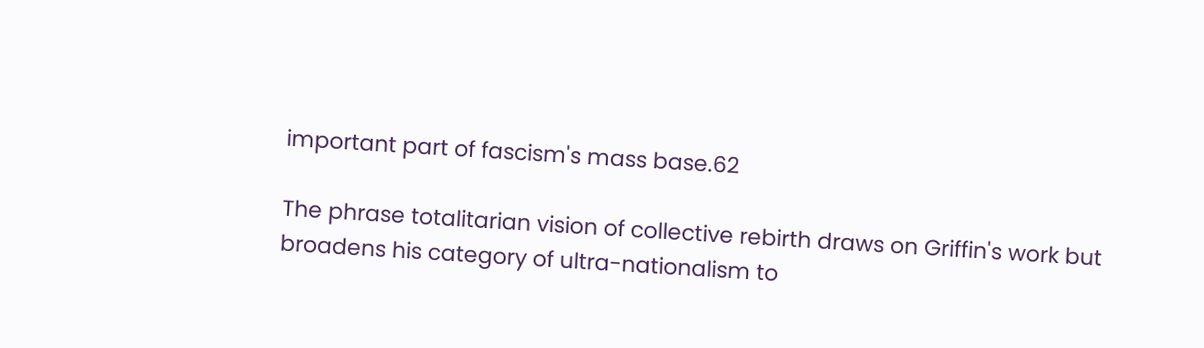important part of fascism's mass base.62

The phrase totalitarian vision of collective rebirth draws on Griffin's work but broadens his category of ultra-nationalism to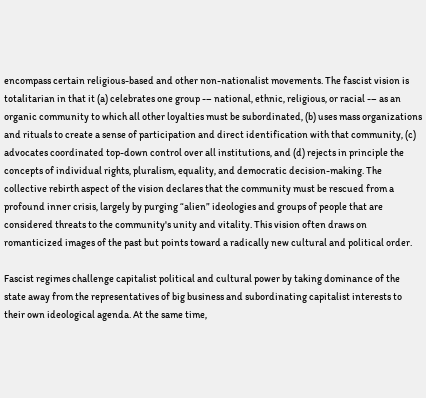encompass certain religious-based and other non-nationalist movements. The fascist vision is totalitarian in that it (a) celebrates one group -– national, ethnic, religious, or racial -– as an organic community to which all other loyalties must be subordinated, (b) uses mass organizations and rituals to create a sense of participation and direct identification with that community, (c) advocates coordinated top-down control over all institutions, and (d) rejects in principle the concepts of individual rights, pluralism, equality, and democratic decision-making. The collective rebirth aspect of the vision declares that the community must be rescued from a profound inner crisis, largely by purging “alien” ideologies and groups of people that are considered threats to the community's unity and vitality. This vision often draws on romanticized images of the past but points toward a radically new cultural and political order.

Fascist regimes challenge capitalist political and cultural power by taking dominance of the state away from the representatives of big business and subordinating capitalist interests to their own ideological agenda. At the same time,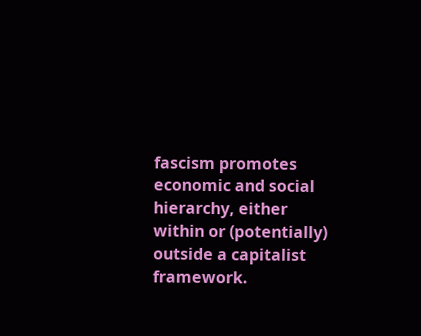fascism promotes economic and social hierarchy, either within or (potentially) outside a capitalist framework.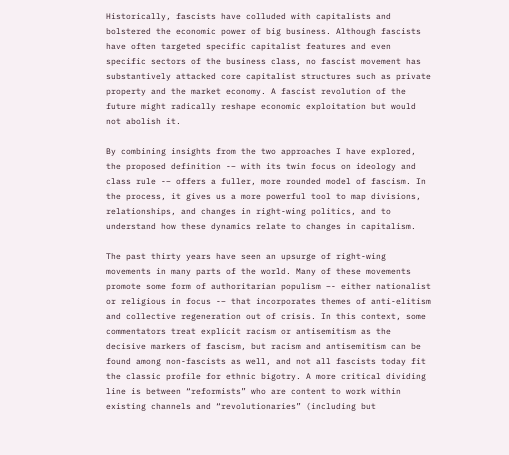Historically, fascists have colluded with capitalists and bolstered the economic power of big business. Although fascists have often targeted specific capitalist features and even specific sectors of the business class, no fascist movement has substantively attacked core capitalist structures such as private property and the market economy. A fascist revolution of the future might radically reshape economic exploitation but would not abolish it.

By combining insights from the two approaches I have explored, the proposed definition -– with its twin focus on ideology and class rule -– offers a fuller, more rounded model of fascism. In the process, it gives us a more powerful tool to map divisions, relationships, and changes in right-wing politics, and to understand how these dynamics relate to changes in capitalism.

The past thirty years have seen an upsurge of right-wing movements in many parts of the world. Many of these movements promote some form of authoritarian populism –- either nationalist or religious in focus -– that incorporates themes of anti-elitism and collective regeneration out of crisis. In this context, some commentators treat explicit racism or antisemitism as the decisive markers of fascism, but racism and antisemitism can be found among non-fascists as well, and not all fascists today fit the classic profile for ethnic bigotry. A more critical dividing line is between “reformists” who are content to work within existing channels and “revolutionaries” (including but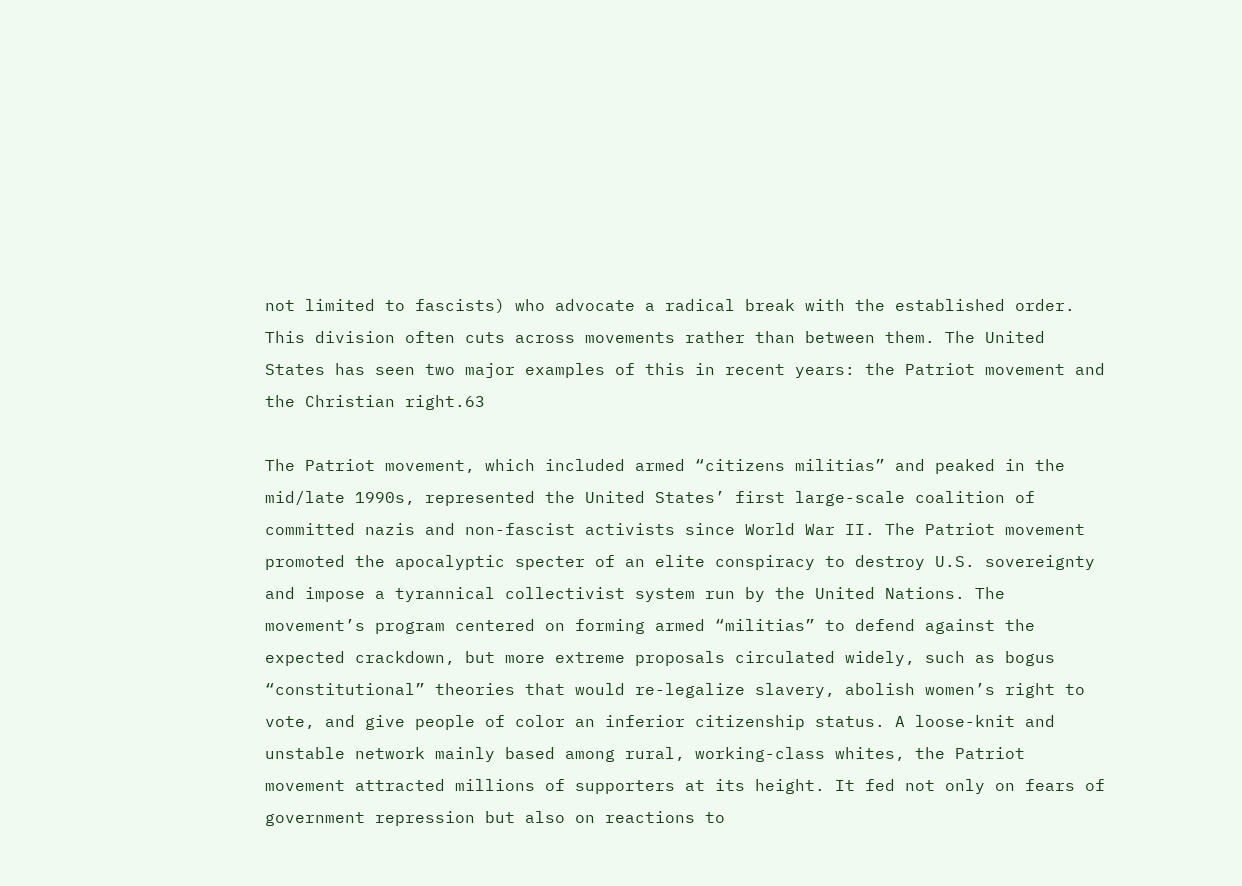not limited to fascists) who advocate a radical break with the established order. This division often cuts across movements rather than between them. The United States has seen two major examples of this in recent years: the Patriot movement and the Christian right.63

The Patriot movement, which included armed “citizens militias” and peaked in the mid/late 1990s, represented the United States’ first large-scale coalition of committed nazis and non-fascist activists since World War II. The Patriot movement promoted the apocalyptic specter of an elite conspiracy to destroy U.S. sovereignty and impose a tyrannical collectivist system run by the United Nations. The movement’s program centered on forming armed “militias” to defend against the expected crackdown, but more extreme proposals circulated widely, such as bogus “constitutional” theories that would re-legalize slavery, abolish women’s right to vote, and give people of color an inferior citizenship status. A loose-knit and unstable network mainly based among rural, working-class whites, the Patriot movement attracted millions of supporters at its height. It fed not only on fears of government repression but also on reactions to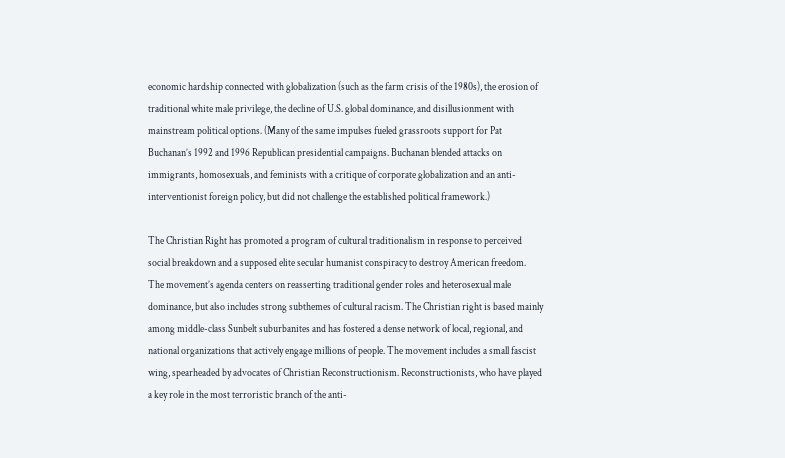economic hardship connected with globalization (such as the farm crisis of the 1980s), the erosion of traditional white male privilege, the decline of U.S. global dominance, and disillusionment with mainstream political options. (Many of the same impulses fueled grassroots support for Pat Buchanan’s 1992 and 1996 Republican presidential campaigns. Buchanan blended attacks on immigrants, homosexuals, and feminists with a critique of corporate globalization and an anti-interventionist foreign policy, but did not challenge the established political framework.)

The Christian Right has promoted a program of cultural traditionalism in response to perceived social breakdown and a supposed elite secular humanist conspiracy to destroy American freedom. The movement’s agenda centers on reasserting traditional gender roles and heterosexual male dominance, but also includes strong subthemes of cultural racism. The Christian right is based mainly among middle-class Sunbelt suburbanites and has fostered a dense network of local, regional, and national organizations that actively engage millions of people. The movement includes a small fascist wing, spearheaded by advocates of Christian Reconstructionism. Reconstructionists, who have played a key role in the most terroristic branch of the anti-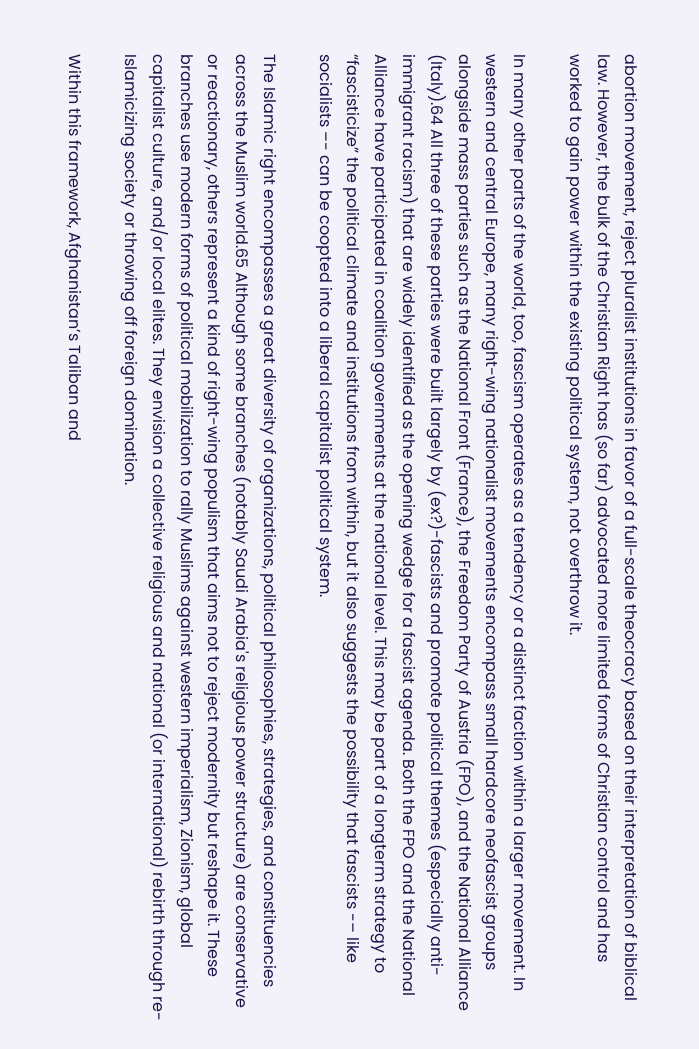abortion movement, reject pluralist institutions in favor of a full-scale theocracy based on their interpretation of biblical law. However, the bulk of the Christian Right has (so far) advocated more limited forms of Christian control and has worked to gain power within the existing political system, not overthrow it.

In many other parts of the world, too, fascism operates as a tendency or a distinct faction within a larger movement. In western and central Europe, many right-wing nationalist movements encompass small hardcore neofascist groups alongside mass parties such as the National Front (France), the Freedom Party of Austria (FPO), and the National Alliance (Italy).64 All three of these parties were built largely by (ex?)-fascists and promote political themes (especially anti-immigrant racism) that are widely identified as the opening wedge for a fascist agenda. Both the FPO and the National Alliance have participated in coalition governments at the national level. This may be part of a longterm strategy to “fascisticize” the political climate and institutions from within, but it also suggests the possibility that fascists -– like socialists –- can be coopted into a liberal capitalist political system.

The Islamic right encompasses a great diversity of organizations, political philosophies, strategies, and constituencies across the Muslim world.65 Although some branches (notably Saudi Arabia's religious power structure) are conservative or reactionary, others represent a kind of right-wing populism that aims not to reject modernity but reshape it. These branches use modern forms of political mobilization to rally Muslims against western imperialism, Zionism, global capitalist culture, and/or local elites. They envision a collective religious and national (or international) rebirth through re-Islamicizing society or throwing off foreign domination.

Within this framework, Afghanistan’s Taliban and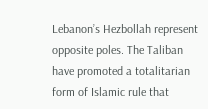Lebanon’s Hezbollah represent opposite poles. The Taliban have promoted a totalitarian form of Islamic rule that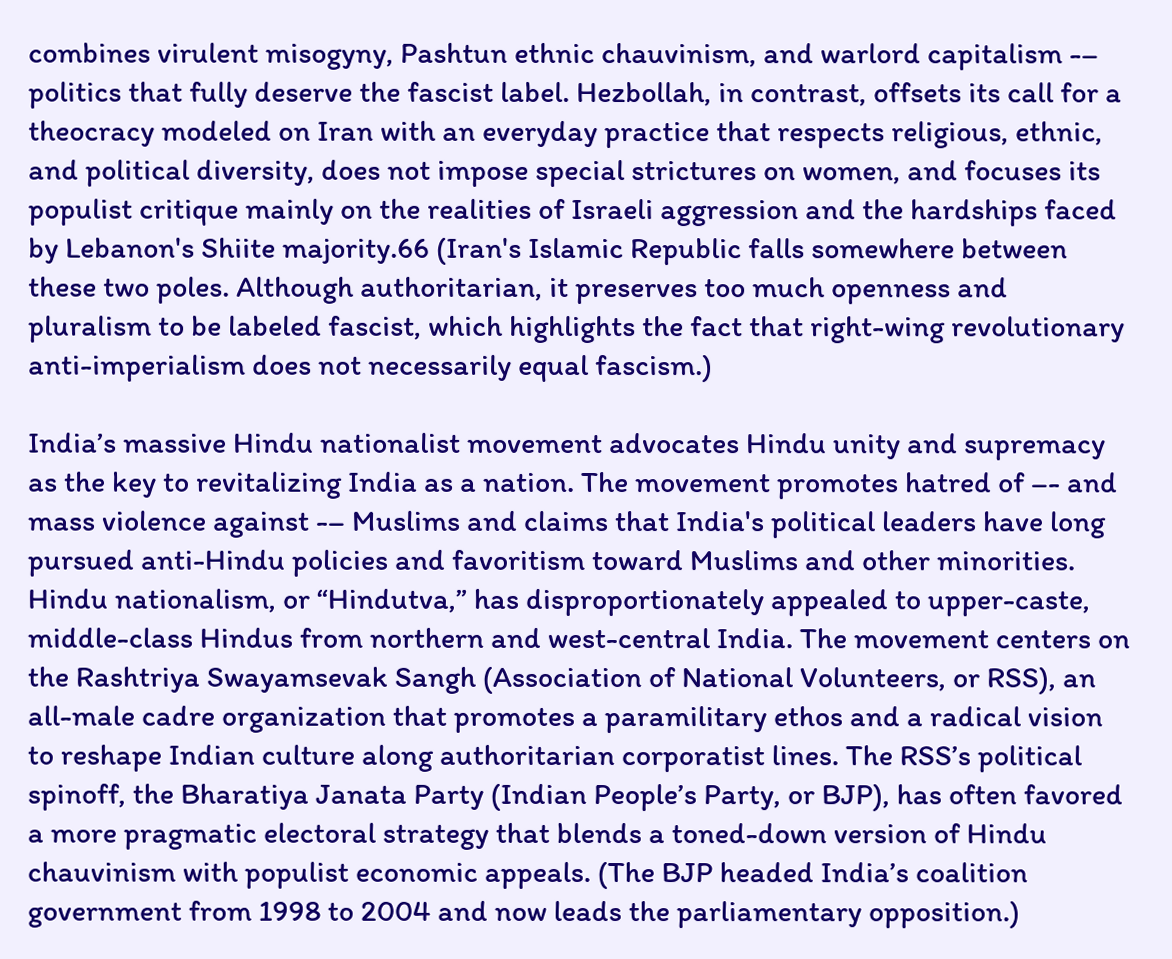combines virulent misogyny, Pashtun ethnic chauvinism, and warlord capitalism -– politics that fully deserve the fascist label. Hezbollah, in contrast, offsets its call for a theocracy modeled on Iran with an everyday practice that respects religious, ethnic, and political diversity, does not impose special strictures on women, and focuses its populist critique mainly on the realities of Israeli aggression and the hardships faced by Lebanon's Shiite majority.66 (Iran's Islamic Republic falls somewhere between these two poles. Although authoritarian, it preserves too much openness and pluralism to be labeled fascist, which highlights the fact that right-wing revolutionary anti-imperialism does not necessarily equal fascism.)

India’s massive Hindu nationalist movement advocates Hindu unity and supremacy as the key to revitalizing India as a nation. The movement promotes hatred of –- and mass violence against -– Muslims and claims that India's political leaders have long pursued anti-Hindu policies and favoritism toward Muslims and other minorities. Hindu nationalism, or “Hindutva,” has disproportionately appealed to upper-caste, middle-class Hindus from northern and west-central India. The movement centers on the Rashtriya Swayamsevak Sangh (Association of National Volunteers, or RSS), an all-male cadre organization that promotes a paramilitary ethos and a radical vision to reshape Indian culture along authoritarian corporatist lines. The RSS’s political spinoff, the Bharatiya Janata Party (Indian People’s Party, or BJP), has often favored a more pragmatic electoral strategy that blends a toned-down version of Hindu chauvinism with populist economic appeals. (The BJP headed India’s coalition government from 1998 to 2004 and now leads the parliamentary opposition.)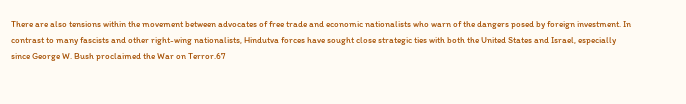There are also tensions within the movement between advocates of free trade and economic nationalists who warn of the dangers posed by foreign investment. In contrast to many fascists and other right-wing nationalists, Hindutva forces have sought close strategic ties with both the United States and Israel, especially since George W. Bush proclaimed the War on Terror.67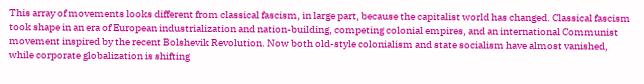This array of movements looks different from classical fascism, in large part, because the capitalist world has changed. Classical fascism took shape in an era of European industrialization and nation-building, competing colonial empires, and an international Communist movement inspired by the recent Bolshevik Revolution. Now both old-style colonialism and state socialism have almost vanished, while corporate globalization is shifting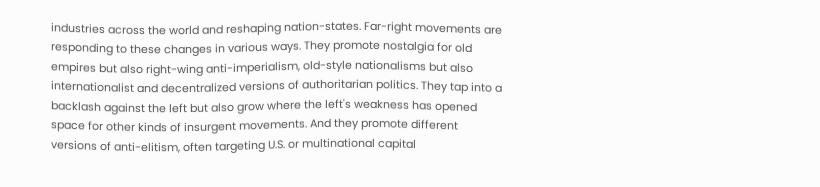industries across the world and reshaping nation-states. Far-right movements are responding to these changes in various ways. They promote nostalgia for old empires but also right-wing anti-imperialism, old-style nationalisms but also internationalist and decentralized versions of authoritarian politics. They tap into a backlash against the left but also grow where the left's weakness has opened space for other kinds of insurgent movements. And they promote different versions of anti-elitism, often targeting U.S. or multinational capital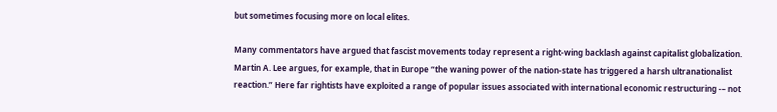but sometimes focusing more on local elites.

Many commentators have argued that fascist movements today represent a right-wing backlash against capitalist globalization. Martin A. Lee argues, for example, that in Europe “the waning power of the nation-state has triggered a harsh ultranationalist reaction.” Here far rightists have exploited a range of popular issues associated with international economic restructuring -– not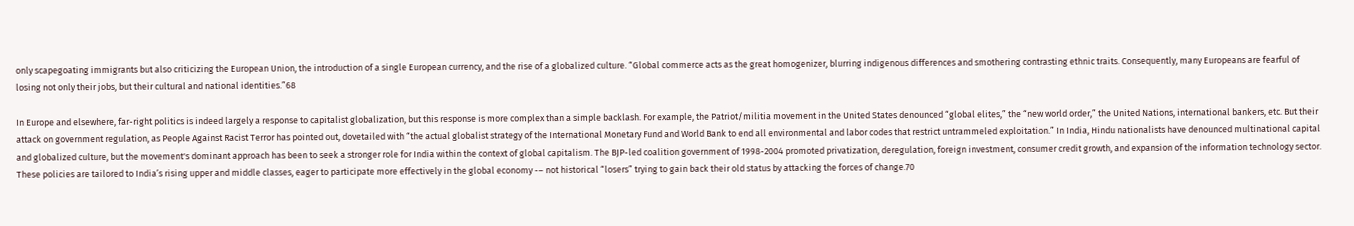only scapegoating immigrants but also criticizing the European Union, the introduction of a single European currency, and the rise of a globalized culture. “Global commerce acts as the great homogenizer, blurring indigenous differences and smothering contrasting ethnic traits. Consequently, many Europeans are fearful of losing not only their jobs, but their cultural and national identities.”68

In Europe and elsewhere, far-right politics is indeed largely a response to capitalist globalization, but this response is more complex than a simple backlash. For example, the Patriot/militia movement in the United States denounced “global elites,” the “new world order,” the United Nations, international bankers, etc. But their attack on government regulation, as People Against Racist Terror has pointed out, dovetailed with “the actual globalist strategy of the International Monetary Fund and World Bank to end all environmental and labor codes that restrict untrammeled exploitation.” In India, Hindu nationalists have denounced multinational capital and globalized culture, but the movement's dominant approach has been to seek a stronger role for India within the context of global capitalism. The BJP-led coalition government of 1998-2004 promoted privatization, deregulation, foreign investment, consumer credit growth, and expansion of the information technology sector. These policies are tailored to India’s rising upper and middle classes, eager to participate more effectively in the global economy -– not historical “losers” trying to gain back their old status by attacking the forces of change.70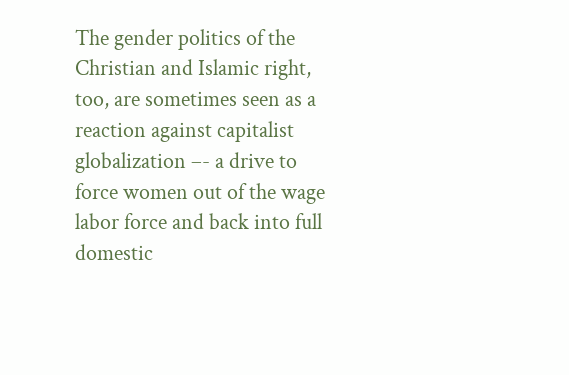The gender politics of the Christian and Islamic right, too, are sometimes seen as a reaction against capitalist globalization –- a drive to force women out of the wage labor force and back into full domestic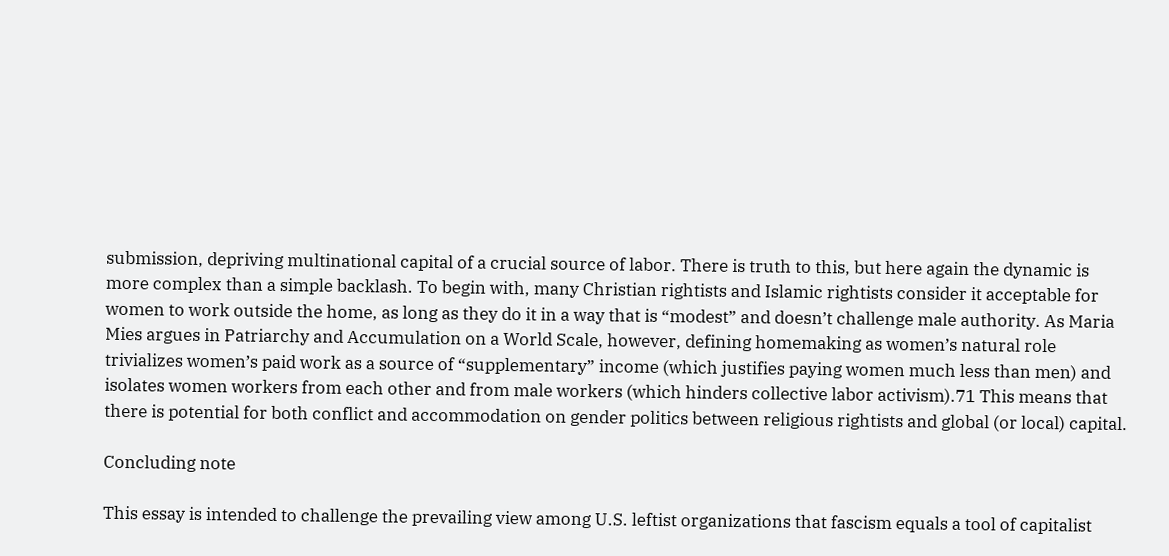submission, depriving multinational capital of a crucial source of labor. There is truth to this, but here again the dynamic is more complex than a simple backlash. To begin with, many Christian rightists and Islamic rightists consider it acceptable for women to work outside the home, as long as they do it in a way that is “modest” and doesn’t challenge male authority. As Maria Mies argues in Patriarchy and Accumulation on a World Scale, however, defining homemaking as women’s natural role trivializes women’s paid work as a source of “supplementary” income (which justifies paying women much less than men) and isolates women workers from each other and from male workers (which hinders collective labor activism).71 This means that there is potential for both conflict and accommodation on gender politics between religious rightists and global (or local) capital.

Concluding note

This essay is intended to challenge the prevailing view among U.S. leftist organizations that fascism equals a tool of capitalist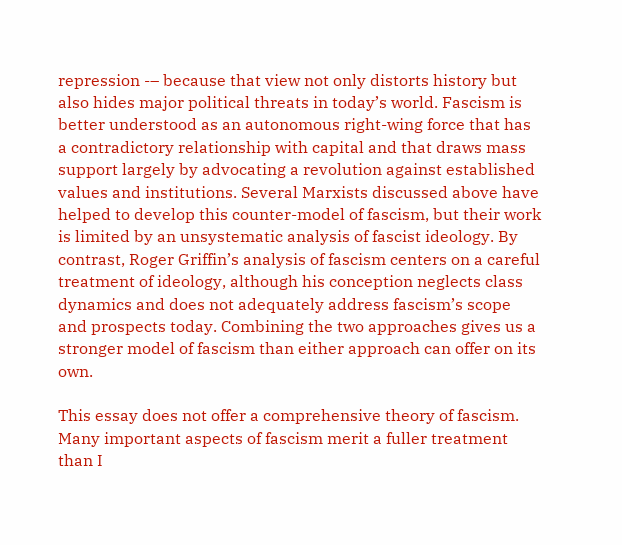repression -– because that view not only distorts history but also hides major political threats in today’s world. Fascism is better understood as an autonomous right-wing force that has a contradictory relationship with capital and that draws mass support largely by advocating a revolution against established values and institutions. Several Marxists discussed above have helped to develop this counter-model of fascism, but their work is limited by an unsystematic analysis of fascist ideology. By contrast, Roger Griffin’s analysis of fascism centers on a careful treatment of ideology, although his conception neglects class dynamics and does not adequately address fascism’s scope and prospects today. Combining the two approaches gives us a stronger model of fascism than either approach can offer on its own.

This essay does not offer a comprehensive theory of fascism. Many important aspects of fascism merit a fuller treatment than I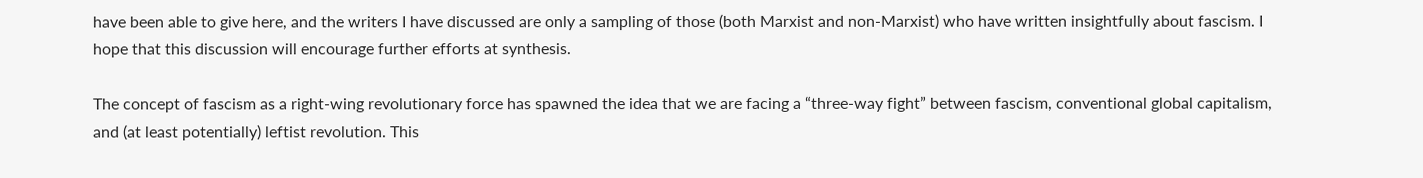have been able to give here, and the writers I have discussed are only a sampling of those (both Marxist and non-Marxist) who have written insightfully about fascism. I hope that this discussion will encourage further efforts at synthesis.

The concept of fascism as a right-wing revolutionary force has spawned the idea that we are facing a “three-way fight” between fascism, conventional global capitalism, and (at least potentially) leftist revolution. This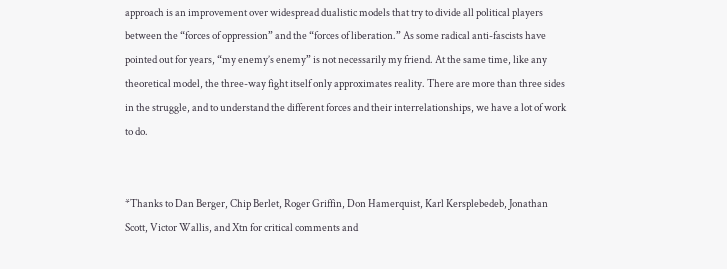approach is an improvement over widespread dualistic models that try to divide all political players between the “forces of oppression” and the “forces of liberation.” As some radical anti-fascists have pointed out for years, “my enemy’s enemy” is not necessarily my friend. At the same time, like any theoretical model, the three-way fight itself only approximates reality. There are more than three sides in the struggle, and to understand the different forces and their interrelationships, we have a lot of work to do.


*Thanks to Dan Berger, Chip Berlet, Roger Griffin, Don Hamerquist, Karl Kersplebedeb, Jonathan Scott, Victor Wallis, and Xtn for critical comments and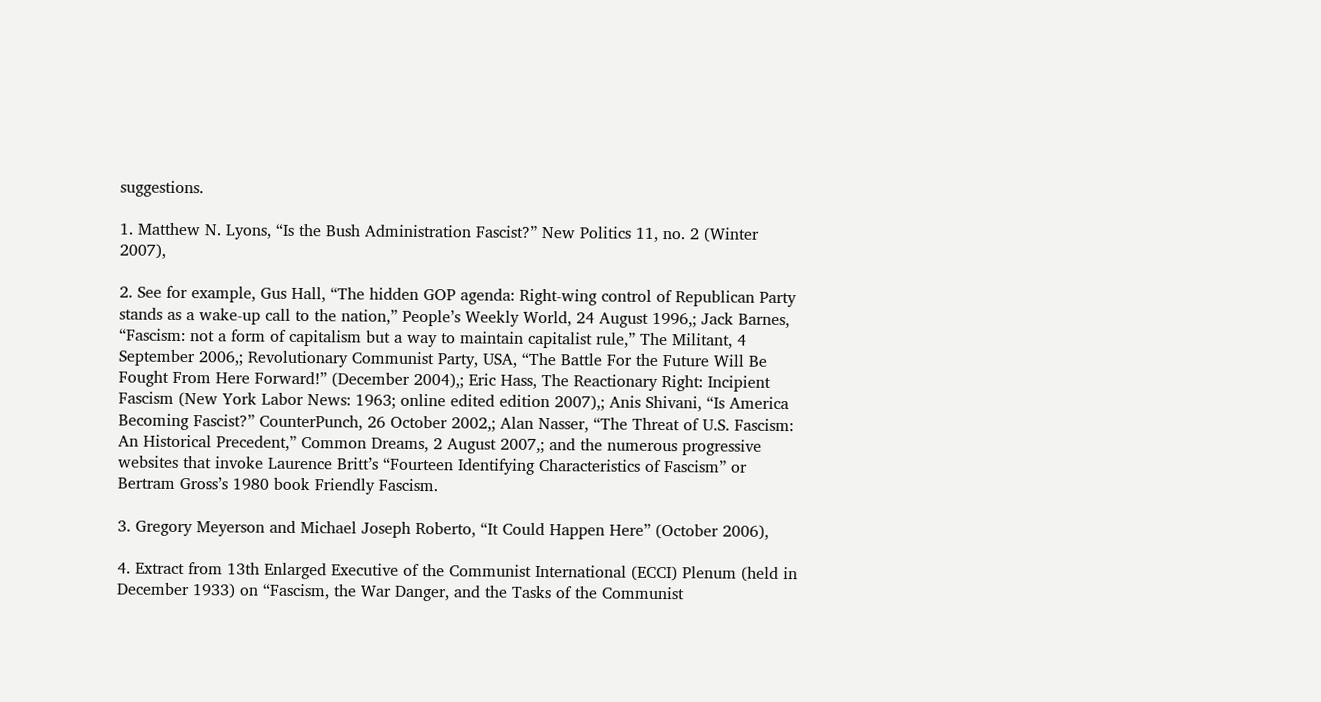suggestions.

1. Matthew N. Lyons, “Is the Bush Administration Fascist?” New Politics 11, no. 2 (Winter 2007),

2. See for example, Gus Hall, “The hidden GOP agenda: Right-wing control of Republican Party stands as a wake-up call to the nation,” People’s Weekly World, 24 August 1996,; Jack Barnes, “Fascism: not a form of capitalism but a way to maintain capitalist rule,” The Militant, 4 September 2006,; Revolutionary Communist Party, USA, “The Battle For the Future Will Be Fought From Here Forward!” (December 2004),; Eric Hass, The Reactionary Right: Incipient Fascism (New York Labor News: 1963; online edited edition 2007),; Anis Shivani, “Is America Becoming Fascist?” CounterPunch, 26 October 2002,; Alan Nasser, “The Threat of U.S. Fascism: An Historical Precedent,” Common Dreams, 2 August 2007,; and the numerous progressive websites that invoke Laurence Britt’s “Fourteen Identifying Characteristics of Fascism” or Bertram Gross’s 1980 book Friendly Fascism.

3. Gregory Meyerson and Michael Joseph Roberto, “It Could Happen Here” (October 2006),

4. Extract from 13th Enlarged Executive of the Communist International (ECCI) Plenum (held in December 1933) on “Fascism, the War Danger, and the Tasks of the Communist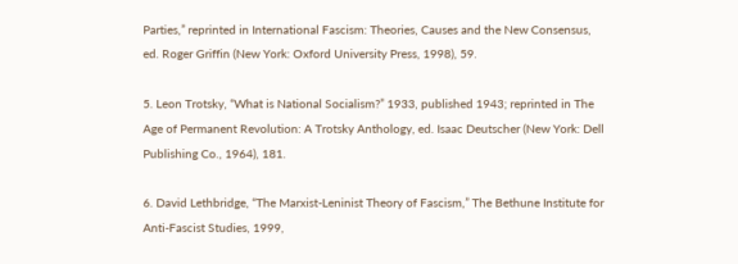Parties,” reprinted in International Fascism: Theories, Causes and the New Consensus, ed. Roger Griffin (New York: Oxford University Press, 1998), 59.

5. Leon Trotsky, “What is National Socialism?” 1933, published 1943; reprinted in The Age of Permanent Revolution: A Trotsky Anthology, ed. Isaac Deutscher (New York: Dell Publishing Co., 1964), 181.

6. David Lethbridge, “The Marxist-Leninist Theory of Fascism,” The Bethune Institute for Anti-Fascist Studies, 1999,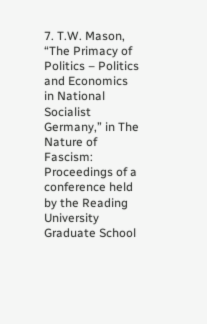7. T.W. Mason, “The Primacy of Politics – Politics and Economics in National Socialist Germany,” in The Nature of Fascism: Proceedings of a conference held by the Reading University Graduate School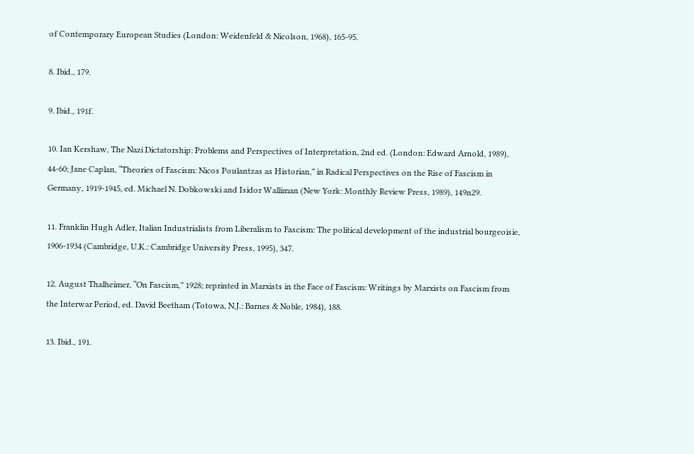of Contemporary European Studies (London: Weidenfeld & Nicolson, 1968), 165-95.

8. Ibid., 179.

9. Ibid., 191f.

10. Ian Kershaw, The Nazi Dictatorship: Problems and Perspectives of Interpretation, 2nd ed. (London: Edward Arnold, 1989), 44-60; Jane Caplan, “Theories of Fascism: Nicos Poulantzas as Historian,” in Radical Perspectives on the Rise of Fascism in Germany, 1919-1945, ed. Michael N. Dobkowski and Isidor Walliman (New York: Monthly Review Press, 1989), 149n29.

11. Franklin Hugh Adler, Italian Industrialists from Liberalism to Fascism: The political development of the industrial bourgeoisie, 1906-1934 (Cambridge, U.K.: Cambridge University Press, 1995), 347.

12. August Thalheimer, “On Fascism,” 1928; reprinted in Marxists in the Face of Fascism: Writings by Marxists on Fascism from the Interwar Period, ed. David Beetham (Totowa, N.J.: Barnes & Noble, 1984), 188.

13. Ibid., 191.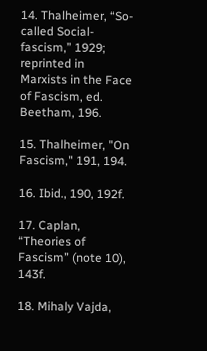14. Thalheimer, “So-called Social-fascism,” 1929; reprinted in Marxists in the Face of Fascism, ed. Beetham, 196.

15. Thalheimer, "On Fascism," 191, 194.

16. Ibid., 190, 192f.

17. Caplan, “Theories of Fascism” (note 10), 143f.

18. Mihaly Vajda,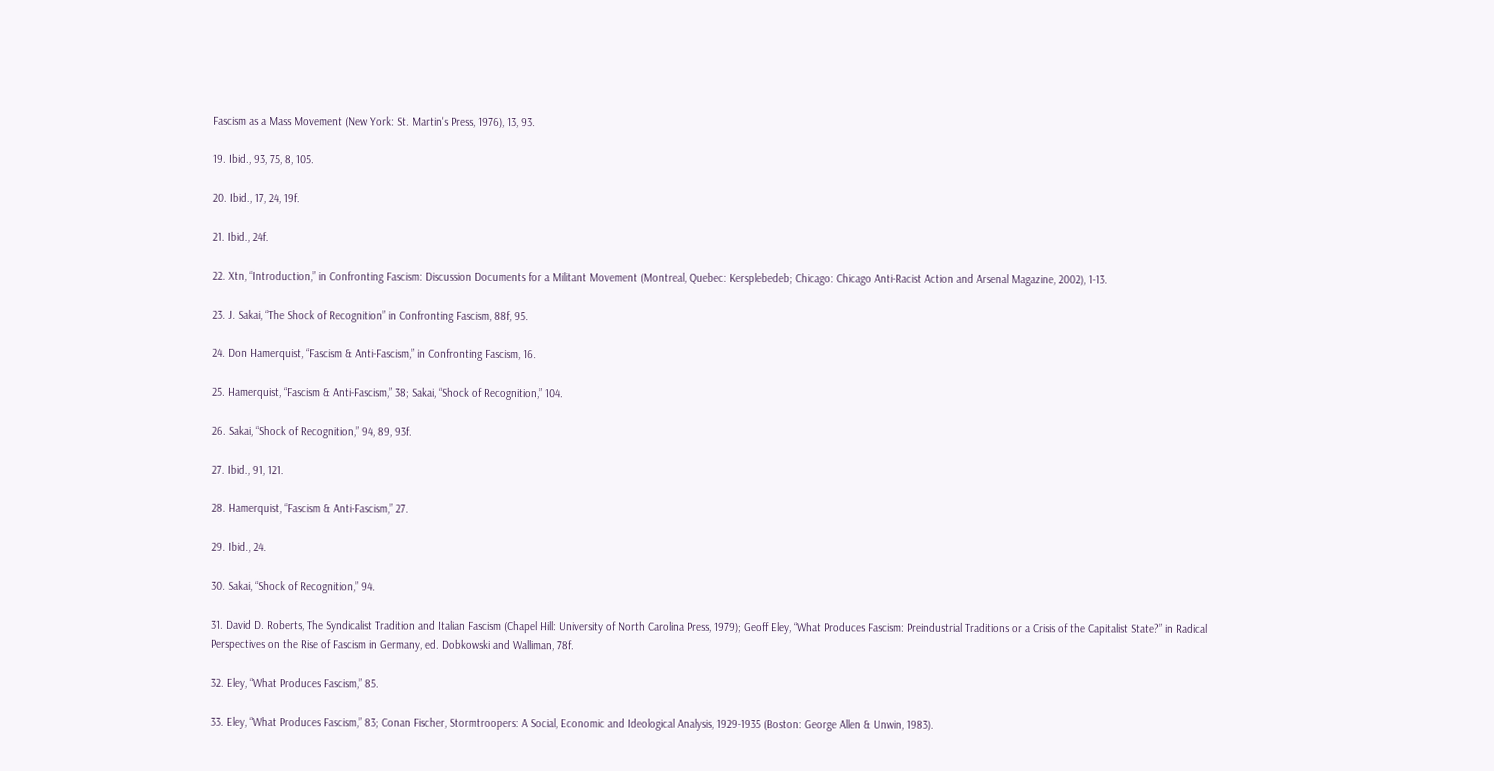Fascism as a Mass Movement (New York: St. Martin's Press, 1976), 13, 93.

19. Ibid., 93, 75, 8, 105.

20. Ibid., 17, 24, 19f.

21. Ibid., 24f.

22. Xtn, “Introduction,” in Confronting Fascism: Discussion Documents for a Militant Movement (Montreal, Quebec: Kersplebedeb; Chicago: Chicago Anti-Racist Action and Arsenal Magazine, 2002), 1-13.

23. J. Sakai, “The Shock of Recognition” in Confronting Fascism, 88f, 95.

24. Don Hamerquist, “Fascism & Anti-Fascism,” in Confronting Fascism, 16.

25. Hamerquist, “Fascism & Anti-Fascism,” 38; Sakai, “Shock of Recognition,” 104.

26. Sakai, “Shock of Recognition,” 94, 89, 93f.

27. Ibid., 91, 121.

28. Hamerquist, “Fascism & Anti-Fascism,” 27.

29. Ibid., 24.

30. Sakai, “Shock of Recognition,” 94.

31. David D. Roberts, The Syndicalist Tradition and Italian Fascism (Chapel Hill: University of North Carolina Press, 1979); Geoff Eley, “What Produces Fascism: Preindustrial Traditions or a Crisis of the Capitalist State?” in Radical Perspectives on the Rise of Fascism in Germany, ed. Dobkowski and Walliman, 78f.

32. Eley, “What Produces Fascism,” 85.

33. Eley, “What Produces Fascism,” 83; Conan Fischer, Stormtroopers: A Social, Economic and Ideological Analysis, 1929-1935 (Boston: George Allen & Unwin, 1983).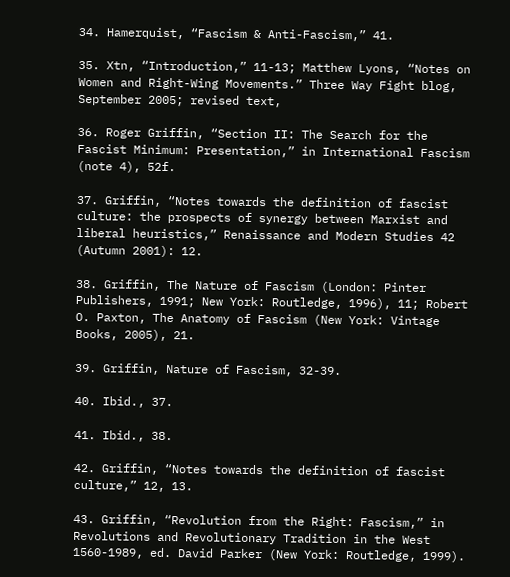34. Hamerquist, “Fascism & Anti-Fascism,” 41.

35. Xtn, “Introduction,” 11-13; Matthew Lyons, “Notes on Women and Right-Wing Movements.” Three Way Fight blog, September 2005; revised text,

36. Roger Griffin, “Section II: The Search for the Fascist Minimum: Presentation,” in International Fascism (note 4), 52f.

37. Griffin, “Notes towards the definition of fascist culture: the prospects of synergy between Marxist and liberal heuristics,” Renaissance and Modern Studies 42 (Autumn 2001): 12.

38. Griffin, The Nature of Fascism (London: Pinter Publishers, 1991; New York: Routledge, 1996), 11; Robert O. Paxton, The Anatomy of Fascism (New York: Vintage Books, 2005), 21.

39. Griffin, Nature of Fascism, 32-39.

40. Ibid., 37.

41. Ibid., 38.

42. Griffin, “Notes towards the definition of fascist culture,” 12, 13.

43. Griffin, “Revolution from the Right: Fascism,” in Revolutions and Revolutionary Tradition in the West 1560-1989, ed. David Parker (New York: Routledge, 1999).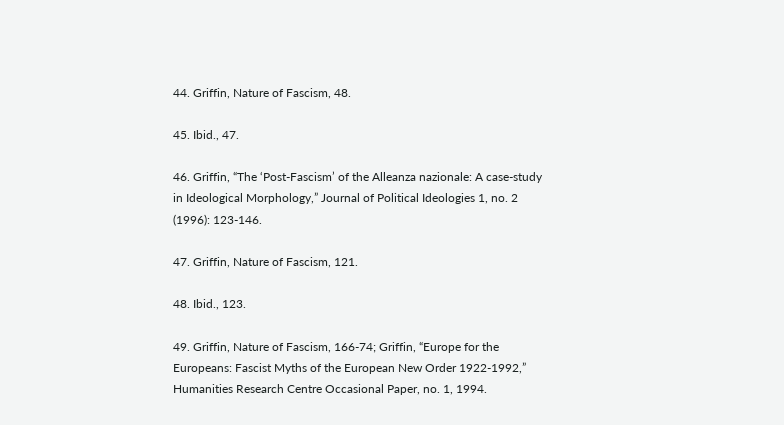44. Griffin, Nature of Fascism, 48.

45. Ibid., 47.

46. Griffin, “The ‘Post-Fascism’ of the Alleanza nazionale: A case-study in Ideological Morphology,” Journal of Political Ideologies 1, no. 2 (1996): 123-146.

47. Griffin, Nature of Fascism, 121.

48. Ibid., 123.

49. Griffin, Nature of Fascism, 166-74; Griffin, “Europe for the Europeans: Fascist Myths of the European New Order 1922-1992,” Humanities Research Centre Occasional Paper, no. 1, 1994.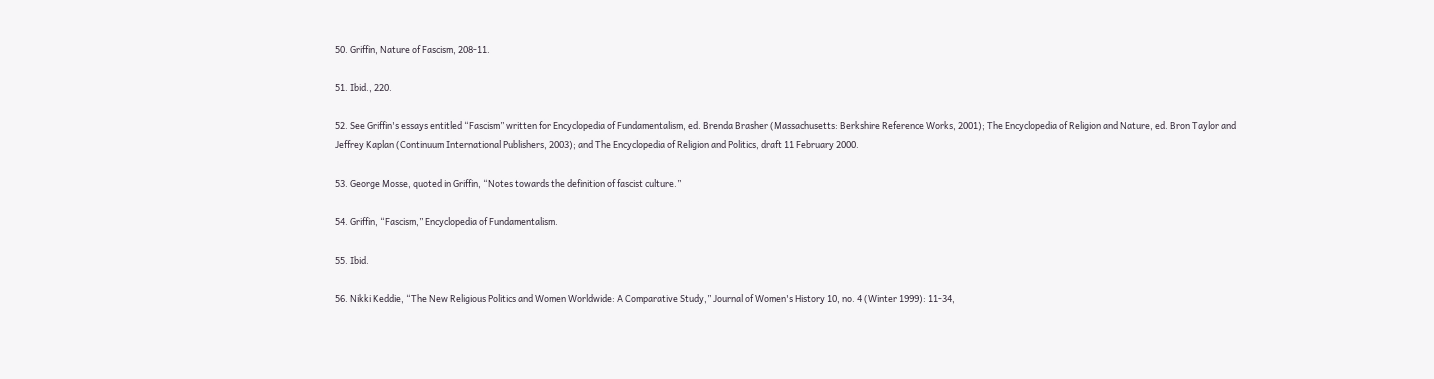50. Griffin, Nature of Fascism, 208-11.

51. Ibid., 220.

52. See Griffin's essays entitled “Fascism” written for Encyclopedia of Fundamentalism, ed. Brenda Brasher (Massachusetts: Berkshire Reference Works, 2001); The Encyclopedia of Religion and Nature, ed. Bron Taylor and Jeffrey Kaplan (Continuum International Publishers, 2003); and The Encyclopedia of Religion and Politics, draft 11 February 2000.

53. George Mosse, quoted in Griffin, “Notes towards the definition of fascist culture.”

54. Griffin, “Fascism,” Encyclopedia of Fundamentalism.

55. Ibid.

56. Nikki Keddie, “The New Religious Politics and Women Worldwide: A Comparative Study,” Journal of Women's History 10, no. 4 (Winter 1999): 11-34,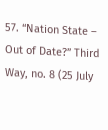57. “Nation State – Out of Date?” Third Way, no. 8 (25 July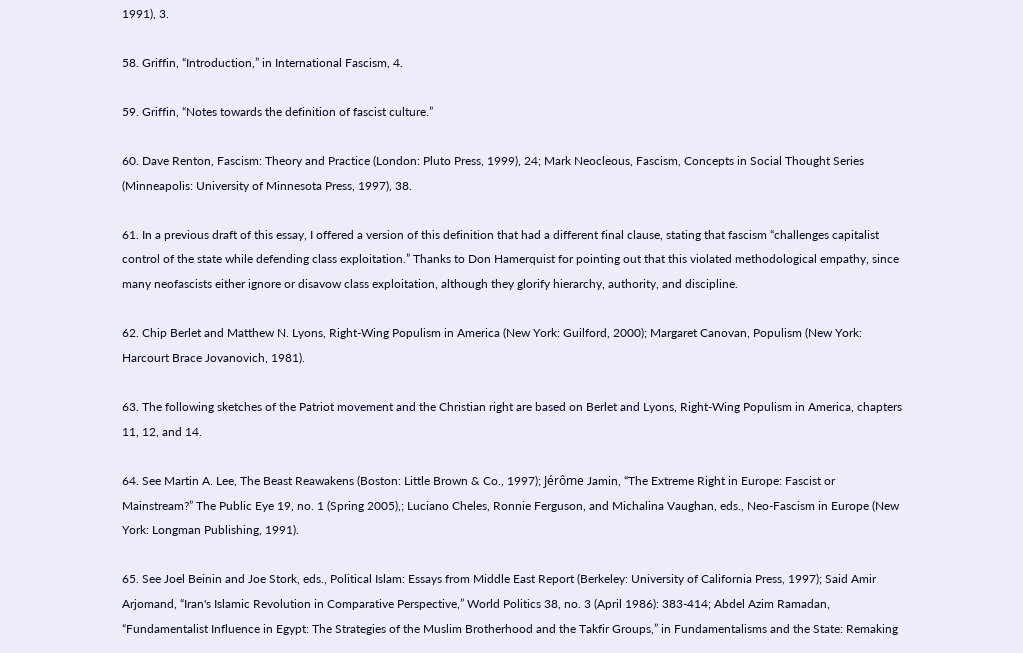1991), 3.

58. Griffin, “Introduction,” in International Fascism, 4.

59. Griffin, “Notes towards the definition of fascist culture.”

60. Dave Renton, Fascism: Theory and Practice (London: Pluto Press, 1999), 24; Mark Neocleous, Fascism, Concepts in Social Thought Series (Minneapolis: University of Minnesota Press, 1997), 38.

61. In a previous draft of this essay, I offered a version of this definition that had a different final clause, stating that fascism “challenges capitalist control of the state while defending class exploitation.” Thanks to Don Hamerquist for pointing out that this violated methodological empathy, since many neofascists either ignore or disavow class exploitation, although they glorify hierarchy, authority, and discipline.

62. Chip Berlet and Matthew N. Lyons, Right-Wing Populism in America (New York: Guilford, 2000); Margaret Canovan, Populism (New York: Harcourt Brace Jovanovich, 1981).

63. The following sketches of the Patriot movement and the Christian right are based on Berlet and Lyons, Right-Wing Populism in America, chapters 11, 12, and 14.

64. See Martin A. Lee, The Beast Reawakens (Boston: Little Brown & Co., 1997); Jérôme Jamin, “The Extreme Right in Europe: Fascist or Mainstream?” The Public Eye 19, no. 1 (Spring 2005),; Luciano Cheles, Ronnie Ferguson, and Michalina Vaughan, eds., Neo-Fascism in Europe (New York: Longman Publishing, 1991).

65. See Joel Beinin and Joe Stork, eds., Political Islam: Essays from Middle East Report (Berkeley: University of California Press, 1997); Said Amir Arjomand, “Iran's Islamic Revolution in Comparative Perspective,” World Politics 38, no. 3 (April 1986): 383-414; Abdel Azim Ramadan, “Fundamentalist Influence in Egypt: The Strategies of the Muslim Brotherhood and the Takfir Groups,” in Fundamentalisms and the State: Remaking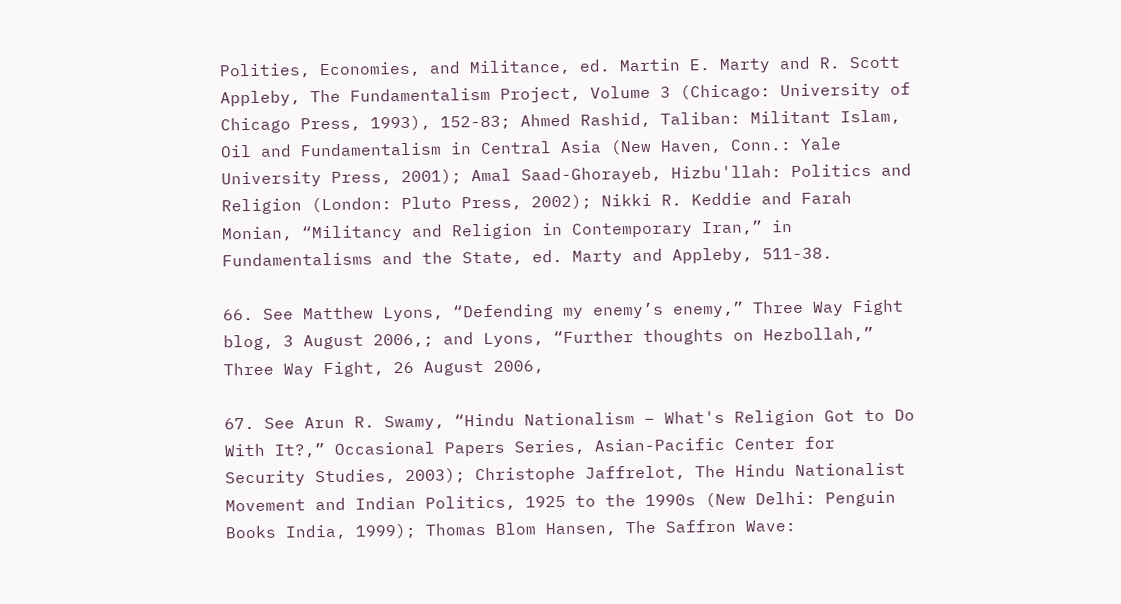Polities, Economies, and Militance, ed. Martin E. Marty and R. Scott Appleby, The Fundamentalism Project, Volume 3 (Chicago: University of Chicago Press, 1993), 152-83; Ahmed Rashid, Taliban: Militant Islam, Oil and Fundamentalism in Central Asia (New Haven, Conn.: Yale University Press, 2001); Amal Saad-Ghorayeb, Hizbu'llah: Politics and Religion (London: Pluto Press, 2002); Nikki R. Keddie and Farah Monian, “Militancy and Religion in Contemporary Iran,” in Fundamentalisms and the State, ed. Marty and Appleby, 511-38.

66. See Matthew Lyons, “Defending my enemy’s enemy,” Three Way Fight blog, 3 August 2006,; and Lyons, “Further thoughts on Hezbollah,” Three Way Fight, 26 August 2006,

67. See Arun R. Swamy, “Hindu Nationalism – What's Religion Got to Do With It?,” Occasional Papers Series, Asian-Pacific Center for Security Studies, 2003); Christophe Jaffrelot, The Hindu Nationalist Movement and Indian Politics, 1925 to the 1990s (New Delhi: Penguin Books India, 1999); Thomas Blom Hansen, The Saffron Wave: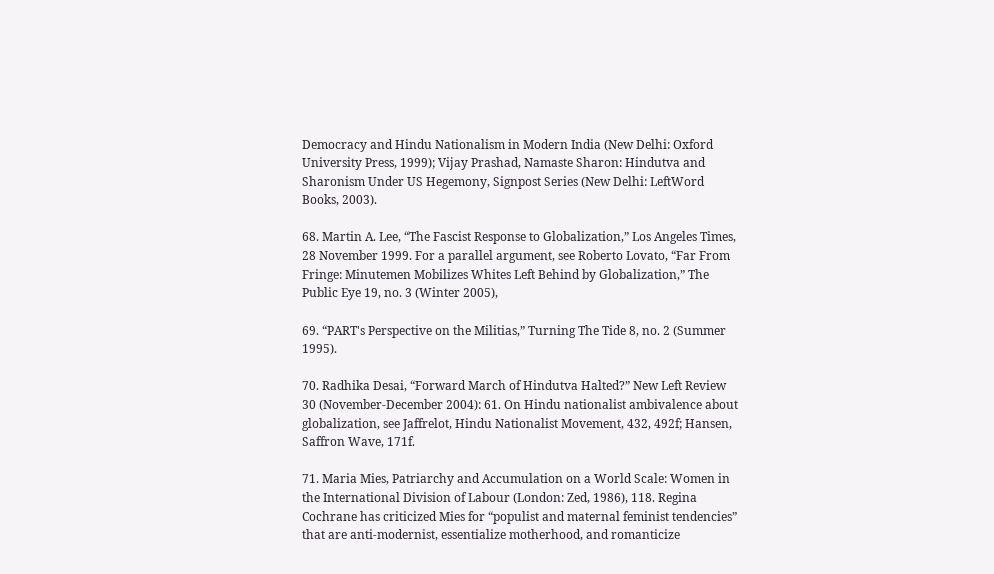Democracy and Hindu Nationalism in Modern India (New Delhi: Oxford University Press, 1999); Vijay Prashad, Namaste Sharon: Hindutva and Sharonism Under US Hegemony, Signpost Series (New Delhi: LeftWord Books, 2003).

68. Martin A. Lee, “The Fascist Response to Globalization,” Los Angeles Times, 28 November 1999. For a parallel argument, see Roberto Lovato, “Far From Fringe: Minutemen Mobilizes Whites Left Behind by Globalization,” The Public Eye 19, no. 3 (Winter 2005),

69. “PART's Perspective on the Militias,” Turning The Tide 8, no. 2 (Summer 1995).

70. Radhika Desai, “Forward March of Hindutva Halted?” New Left Review 30 (November-December 2004): 61. On Hindu nationalist ambivalence about globalization, see Jaffrelot, Hindu Nationalist Movement, 432, 492f; Hansen, Saffron Wave, 171f.

71. Maria Mies, Patriarchy and Accumulation on a World Scale: Women in the International Division of Labour (London: Zed, 1986), 118. Regina Cochrane has criticized Mies for “populist and maternal feminist tendencies” that are anti-modernist, essentialize motherhood, and romanticize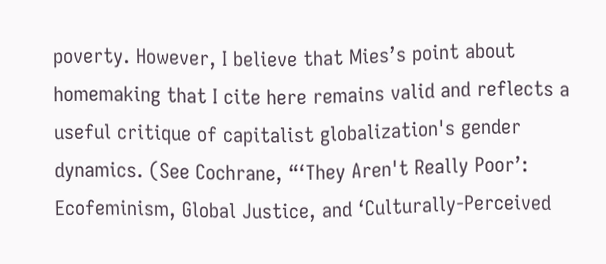poverty. However, I believe that Mies’s point about homemaking that I cite here remains valid and reflects a useful critique of capitalist globalization's gender dynamics. (See Cochrane, “‘They Aren't Really Poor’: Ecofeminism, Global Justice, and ‘Culturally-Perceived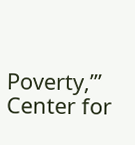Poverty,’” Center for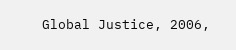Global Justice, 2006,